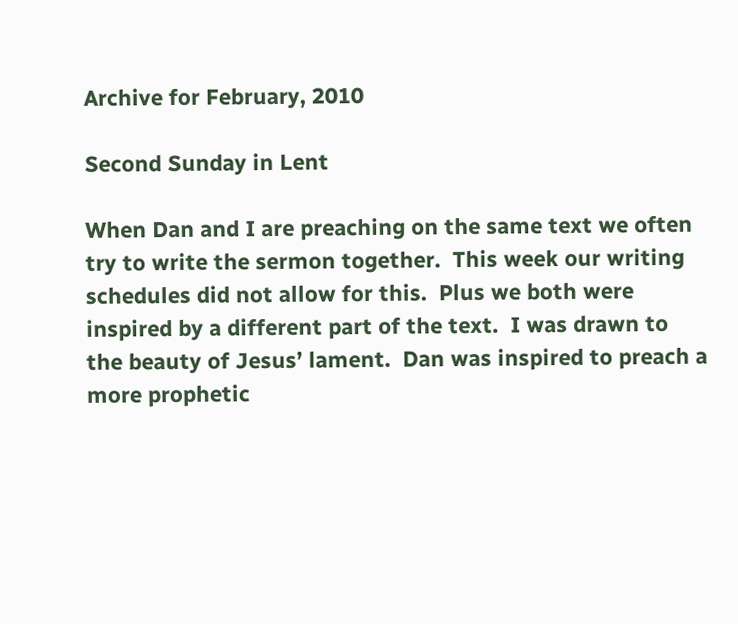Archive for February, 2010

Second Sunday in Lent

When Dan and I are preaching on the same text we often try to write the sermon together.  This week our writing schedules did not allow for this.  Plus we both were inspired by a different part of the text.  I was drawn to the beauty of Jesus’ lament.  Dan was inspired to preach a more prophetic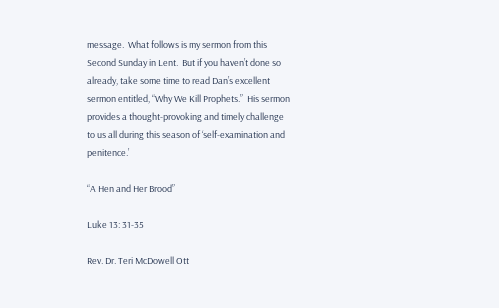message.  What follows is my sermon from this Second Sunday in Lent.  But if you haven’t done so already, take some time to read Dan’s excellent sermon entitled, “Why We Kill Prophets.”  His sermon provides a thought-provoking and timely challenge to us all during this season of ‘self-examination and penitence.’

“A Hen and Her Brood”

Luke 13: 31-35

Rev. Dr. Teri McDowell Ott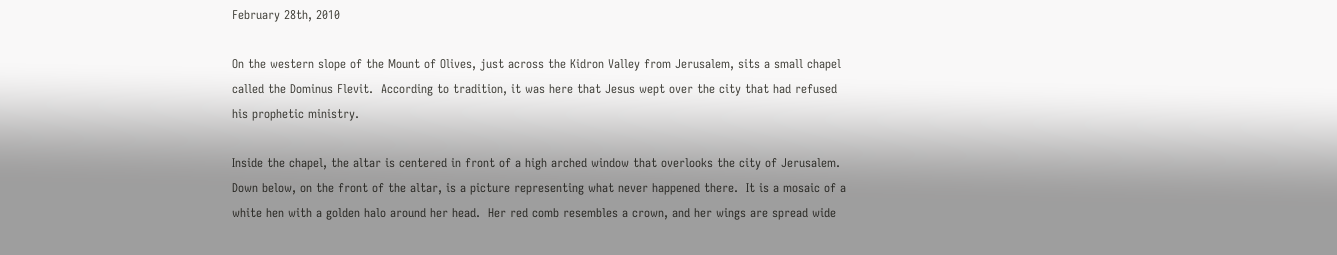February 28th, 2010

On the western slope of the Mount of Olives, just across the Kidron Valley from Jerusalem, sits a small chapel called the Dominus Flevit.  According to tradition, it was here that Jesus wept over the city that had refused his prophetic ministry.

Inside the chapel, the altar is centered in front of a high arched window that overlooks the city of Jerusalem.  Down below, on the front of the altar, is a picture representing what never happened there.  It is a mosaic of a white hen with a golden halo around her head.  Her red comb resembles a crown, and her wings are spread wide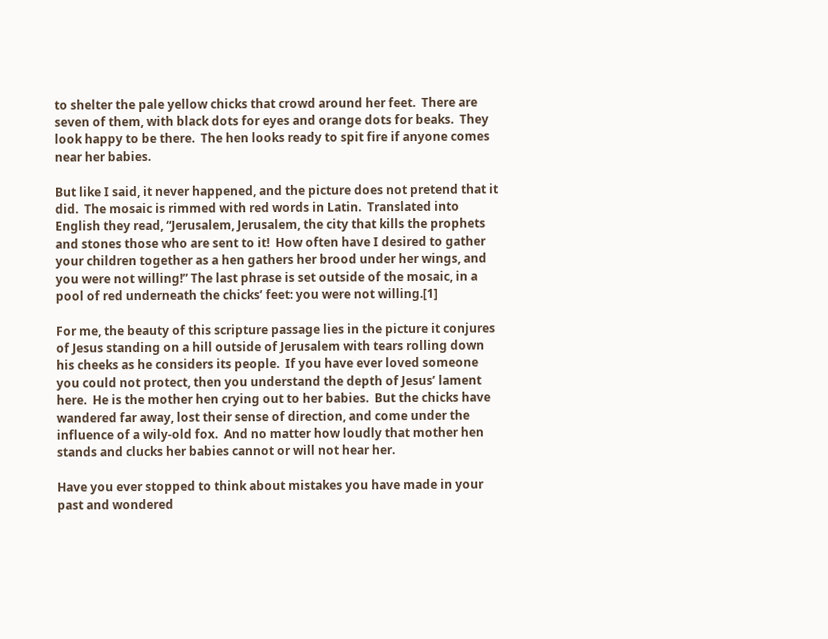to shelter the pale yellow chicks that crowd around her feet.  There are seven of them, with black dots for eyes and orange dots for beaks.  They look happy to be there.  The hen looks ready to spit fire if anyone comes near her babies.

But like I said, it never happened, and the picture does not pretend that it did.  The mosaic is rimmed with red words in Latin.  Translated into English they read, “Jerusalem, Jerusalem, the city that kills the prophets and stones those who are sent to it!  How often have I desired to gather your children together as a hen gathers her brood under her wings, and you were not willing!” The last phrase is set outside of the mosaic, in a pool of red underneath the chicks’ feet: you were not willing.[1]

For me, the beauty of this scripture passage lies in the picture it conjures of Jesus standing on a hill outside of Jerusalem with tears rolling down his cheeks as he considers its people.  If you have ever loved someone you could not protect, then you understand the depth of Jesus’ lament here.  He is the mother hen crying out to her babies.  But the chicks have wandered far away, lost their sense of direction, and come under the influence of a wily-old fox.  And no matter how loudly that mother hen stands and clucks her babies cannot or will not hear her.

Have you ever stopped to think about mistakes you have made in your past and wondered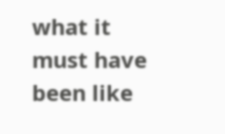what it must have been like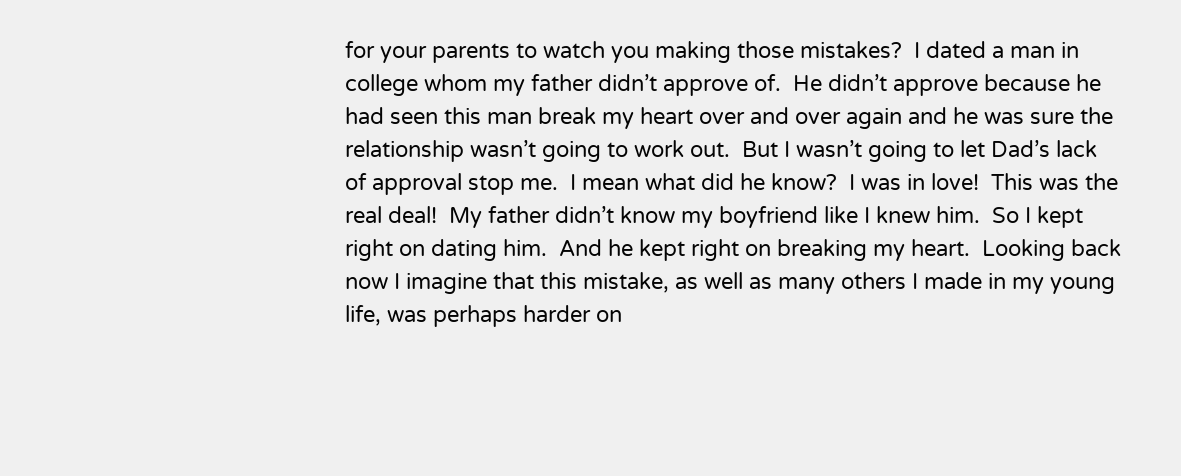for your parents to watch you making those mistakes?  I dated a man in college whom my father didn’t approve of.  He didn’t approve because he had seen this man break my heart over and over again and he was sure the relationship wasn’t going to work out.  But I wasn’t going to let Dad’s lack of approval stop me.  I mean what did he know?  I was in love!  This was the real deal!  My father didn’t know my boyfriend like I knew him.  So I kept right on dating him.  And he kept right on breaking my heart.  Looking back now I imagine that this mistake, as well as many others I made in my young life, was perhaps harder on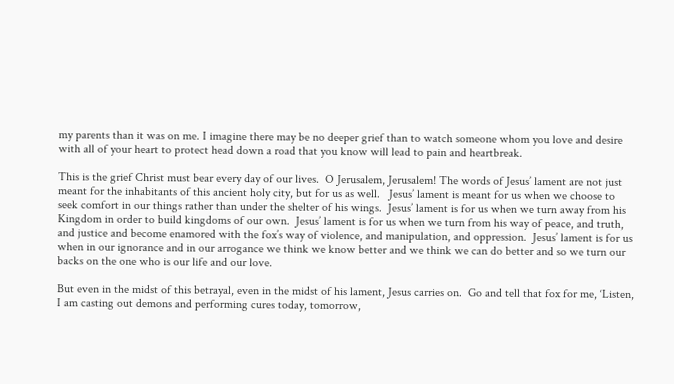my parents than it was on me. I imagine there may be no deeper grief than to watch someone whom you love and desire with all of your heart to protect head down a road that you know will lead to pain and heartbreak.

This is the grief Christ must bear every day of our lives.  O Jerusalem, Jerusalem! The words of Jesus’ lament are not just meant for the inhabitants of this ancient holy city, but for us as well.   Jesus’ lament is meant for us when we choose to seek comfort in our things rather than under the shelter of his wings.  Jesus’ lament is for us when we turn away from his Kingdom in order to build kingdoms of our own.  Jesus’ lament is for us when we turn from his way of peace, and truth, and justice and become enamored with the fox’s way of violence, and manipulation, and oppression.  Jesus’ lament is for us when in our ignorance and in our arrogance we think we know better and we think we can do better and so we turn our backs on the one who is our life and our love.

But even in the midst of this betrayal, even in the midst of his lament, Jesus carries on.  Go and tell that fox for me, ‘Listen, I am casting out demons and performing cures today, tomorrow,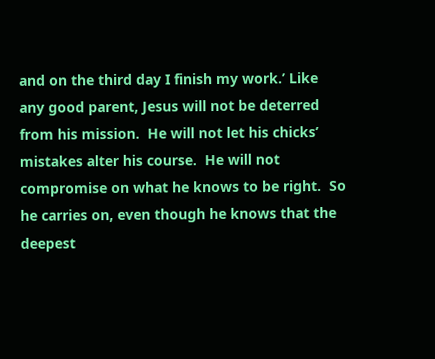and on the third day I finish my work.’ Like any good parent, Jesus will not be deterred from his mission.  He will not let his chicks’ mistakes alter his course.  He will not compromise on what he knows to be right.  So he carries on, even though he knows that the deepest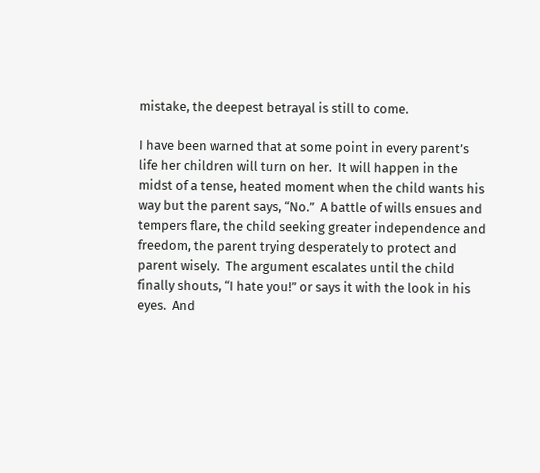mistake, the deepest betrayal is still to come.

I have been warned that at some point in every parent’s life her children will turn on her.  It will happen in the midst of a tense, heated moment when the child wants his way but the parent says, “No.”  A battle of wills ensues and tempers flare, the child seeking greater independence and freedom, the parent trying desperately to protect and parent wisely.  The argument escalates until the child finally shouts, “I hate you!” or says it with the look in his eyes.  And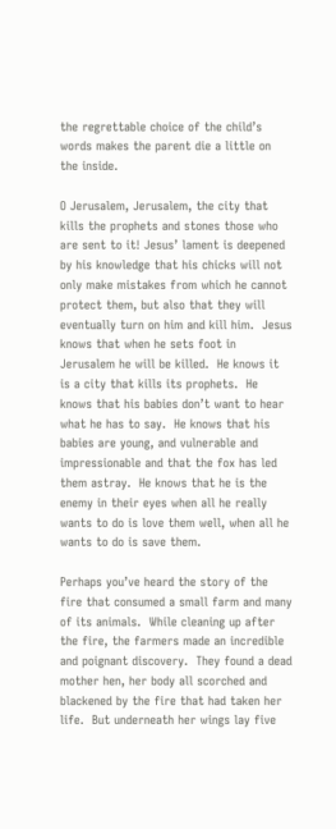the regrettable choice of the child’s words makes the parent die a little on the inside.

O Jerusalem, Jerusalem, the city that kills the prophets and stones those who are sent to it! Jesus’ lament is deepened by his knowledge that his chicks will not only make mistakes from which he cannot protect them, but also that they will eventually turn on him and kill him.  Jesus knows that when he sets foot in Jerusalem he will be killed.  He knows it is a city that kills its prophets.  He knows that his babies don’t want to hear what he has to say.  He knows that his babies are young, and vulnerable and impressionable and that the fox has led them astray.  He knows that he is the enemy in their eyes when all he really wants to do is love them well, when all he wants to do is save them.

Perhaps you’ve heard the story of the fire that consumed a small farm and many of its animals.  While cleaning up after the fire, the farmers made an incredible and poignant discovery.  They found a dead mother hen, her body all scorched and blackened by the fire that had taken her life.  But underneath her wings lay five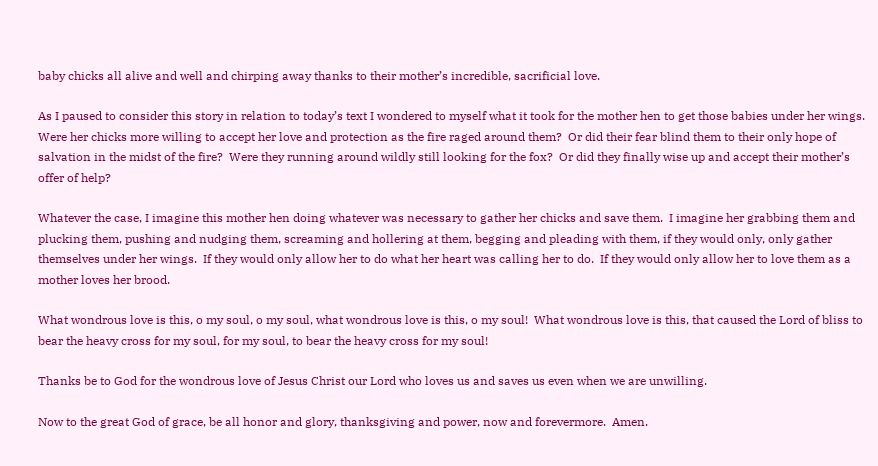baby chicks all alive and well and chirping away thanks to their mother’s incredible, sacrificial love.

As I paused to consider this story in relation to today’s text I wondered to myself what it took for the mother hen to get those babies under her wings.  Were her chicks more willing to accept her love and protection as the fire raged around them?  Or did their fear blind them to their only hope of salvation in the midst of the fire?  Were they running around wildly still looking for the fox?  Or did they finally wise up and accept their mother’s offer of help?

Whatever the case, I imagine this mother hen doing whatever was necessary to gather her chicks and save them.  I imagine her grabbing them and plucking them, pushing and nudging them, screaming and hollering at them, begging and pleading with them, if they would only, only gather themselves under her wings.  If they would only allow her to do what her heart was calling her to do.  If they would only allow her to love them as a mother loves her brood.

What wondrous love is this, o my soul, o my soul, what wondrous love is this, o my soul!  What wondrous love is this, that caused the Lord of bliss to bear the heavy cross for my soul, for my soul, to bear the heavy cross for my soul!

Thanks be to God for the wondrous love of Jesus Christ our Lord who loves us and saves us even when we are unwilling.

Now to the great God of grace, be all honor and glory, thanksgiving and power, now and forevermore.  Amen.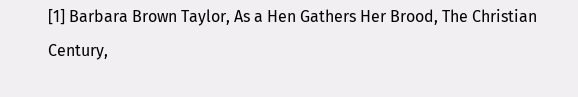[1] Barbara Brown Taylor, As a Hen Gathers Her Brood, The Christian Century,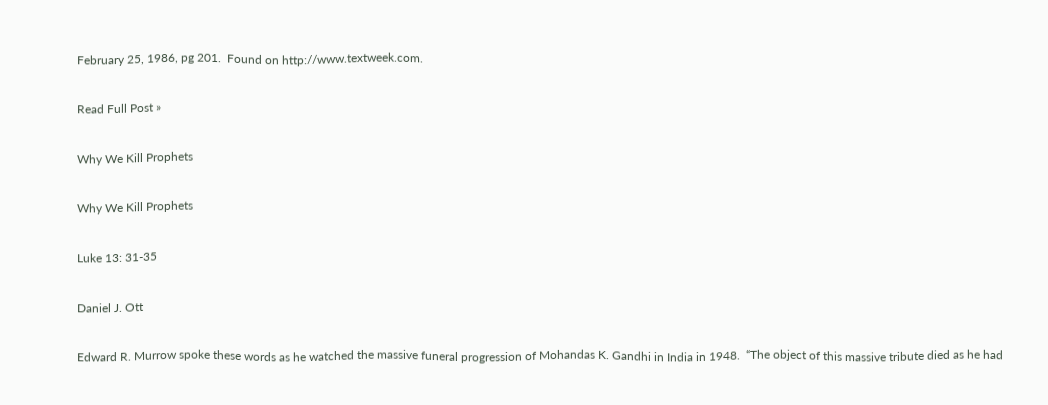February 25, 1986, pg 201.  Found on http://www.textweek.com.

Read Full Post »

Why We Kill Prophets

Why We Kill Prophets

Luke 13: 31-35

Daniel J. Ott

Edward R. Murrow spoke these words as he watched the massive funeral progression of Mohandas K. Gandhi in India in 1948.  “The object of this massive tribute died as he had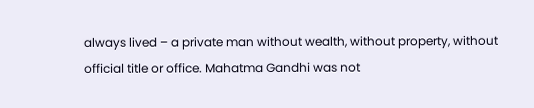always lived – a private man without wealth, without property, without official title or office. Mahatma Gandhi was not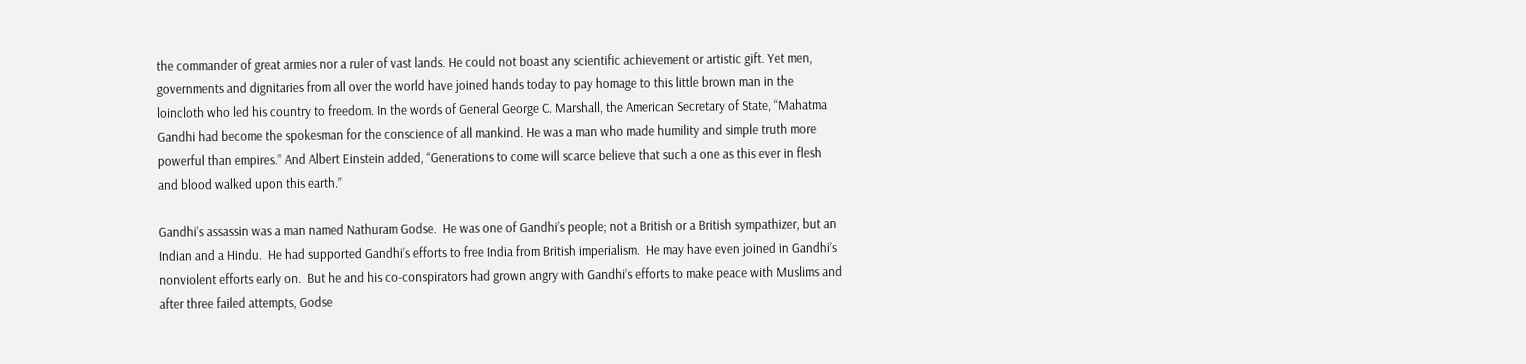the commander of great armies nor a ruler of vast lands. He could not boast any scientific achievement or artistic gift. Yet men, governments and dignitaries from all over the world have joined hands today to pay homage to this little brown man in the loincloth who led his country to freedom. In the words of General George C. Marshall, the American Secretary of State, “Mahatma Gandhi had become the spokesman for the conscience of all mankind. He was a man who made humility and simple truth more powerful than empires.” And Albert Einstein added, “Generations to come will scarce believe that such a one as this ever in flesh and blood walked upon this earth.”

Gandhi’s assassin was a man named Nathuram Godse.  He was one of Gandhi’s people; not a British or a British sympathizer, but an Indian and a Hindu.  He had supported Gandhi’s efforts to free India from British imperialism.  He may have even joined in Gandhi’s nonviolent efforts early on.  But he and his co-conspirators had grown angry with Gandhi’s efforts to make peace with Muslims and after three failed attempts, Godse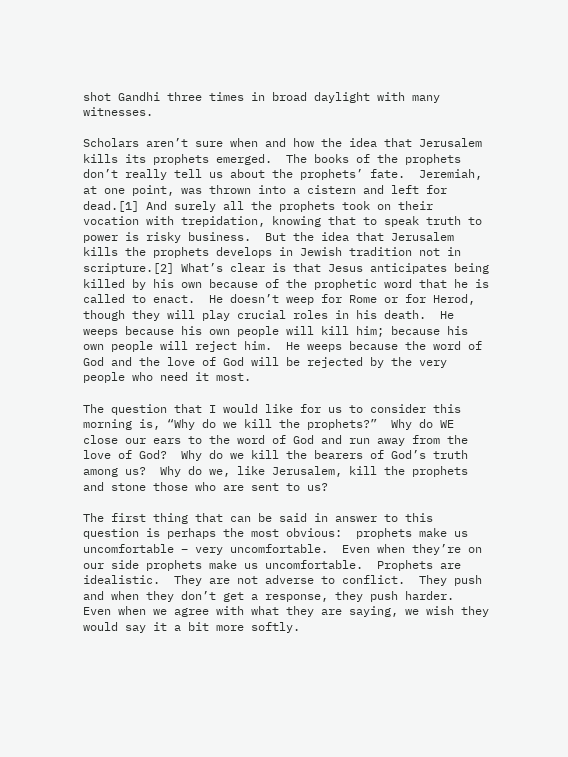shot Gandhi three times in broad daylight with many witnesses.

Scholars aren’t sure when and how the idea that Jerusalem kills its prophets emerged.  The books of the prophets don’t really tell us about the prophets’ fate.  Jeremiah, at one point, was thrown into a cistern and left for dead.[1] And surely all the prophets took on their vocation with trepidation, knowing that to speak truth to power is risky business.  But the idea that Jerusalem kills the prophets develops in Jewish tradition not in scripture.[2] What’s clear is that Jesus anticipates being killed by his own because of the prophetic word that he is called to enact.  He doesn’t weep for Rome or for Herod, though they will play crucial roles in his death.  He weeps because his own people will kill him; because his own people will reject him.  He weeps because the word of God and the love of God will be rejected by the very people who need it most.

The question that I would like for us to consider this morning is, “Why do we kill the prophets?”  Why do WE close our ears to the word of God and run away from the love of God?  Why do we kill the bearers of God’s truth among us?  Why do we, like Jerusalem, kill the prophets and stone those who are sent to us?

The first thing that can be said in answer to this question is perhaps the most obvious:  prophets make us uncomfortable – very uncomfortable.  Even when they’re on our side prophets make us uncomfortable.  Prophets are idealistic.  They are not adverse to conflict.  They push and when they don’t get a response, they push harder.  Even when we agree with what they are saying, we wish they would say it a bit more softly.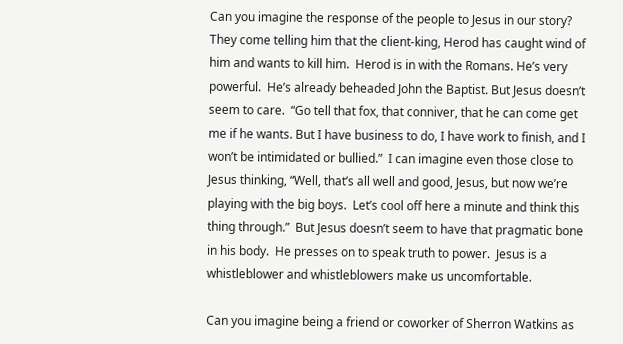Can you imagine the response of the people to Jesus in our story?  They come telling him that the client-king, Herod has caught wind of him and wants to kill him.  Herod is in with the Romans. He’s very powerful.  He’s already beheaded John the Baptist. But Jesus doesn’t seem to care.  “Go tell that fox, that conniver, that he can come get me if he wants. But I have business to do, I have work to finish, and I won’t be intimidated or bullied.”  I can imagine even those close to Jesus thinking, “Well, that’s all well and good, Jesus, but now we’re playing with the big boys.  Let’s cool off here a minute and think this thing through.”  But Jesus doesn’t seem to have that pragmatic bone in his body.  He presses on to speak truth to power.  Jesus is a whistleblower and whistleblowers make us uncomfortable.

Can you imagine being a friend or coworker of Sherron Watkins as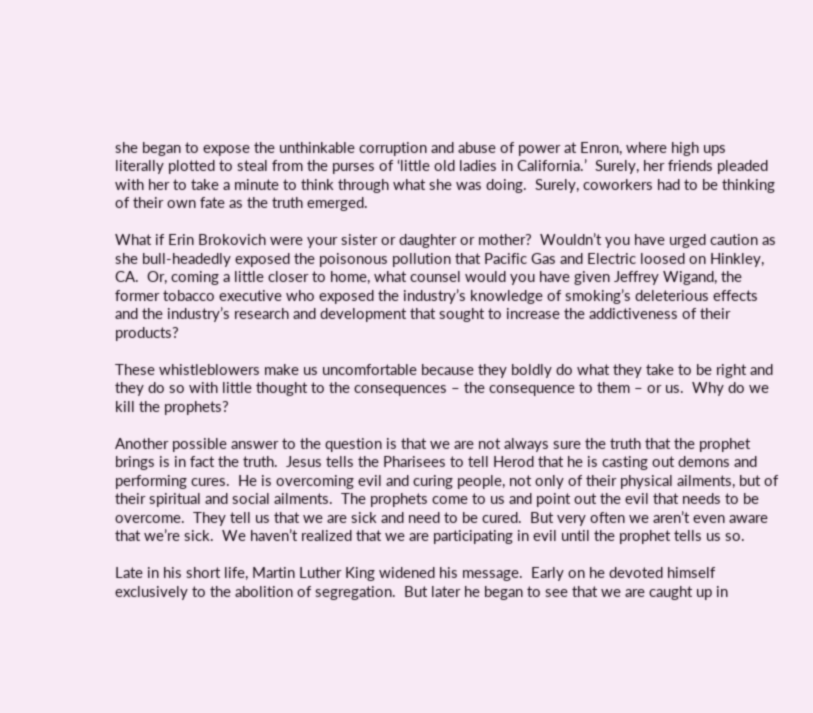she began to expose the unthinkable corruption and abuse of power at Enron, where high ups literally plotted to steal from the purses of ‘little old ladies in California.’  Surely, her friends pleaded with her to take a minute to think through what she was doing.  Surely, coworkers had to be thinking of their own fate as the truth emerged.

What if Erin Brokovich were your sister or daughter or mother?  Wouldn’t you have urged caution as she bull-headedly exposed the poisonous pollution that Pacific Gas and Electric loosed on Hinkley, CA.  Or, coming a little closer to home, what counsel would you have given Jeffrey Wigand, the former tobacco executive who exposed the industry’s knowledge of smoking’s deleterious effects and the industry’s research and development that sought to increase the addictiveness of their products?

These whistleblowers make us uncomfortable because they boldly do what they take to be right and they do so with little thought to the consequences – the consequence to them – or us.  Why do we kill the prophets?

Another possible answer to the question is that we are not always sure the truth that the prophet brings is in fact the truth.  Jesus tells the Pharisees to tell Herod that he is casting out demons and performing cures.  He is overcoming evil and curing people, not only of their physical ailments, but of their spiritual and social ailments.  The prophets come to us and point out the evil that needs to be overcome.  They tell us that we are sick and need to be cured.  But very often we aren’t even aware that we’re sick.  We haven’t realized that we are participating in evil until the prophet tells us so.

Late in his short life, Martin Luther King widened his message.  Early on he devoted himself exclusively to the abolition of segregation.  But later he began to see that we are caught up in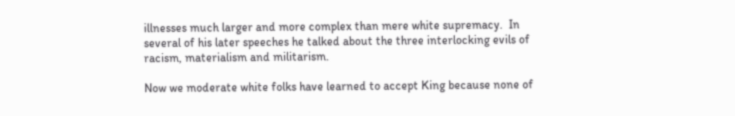illnesses much larger and more complex than mere white supremacy.  In several of his later speeches he talked about the three interlocking evils of racism, materialism and militarism.

Now we moderate white folks have learned to accept King because none of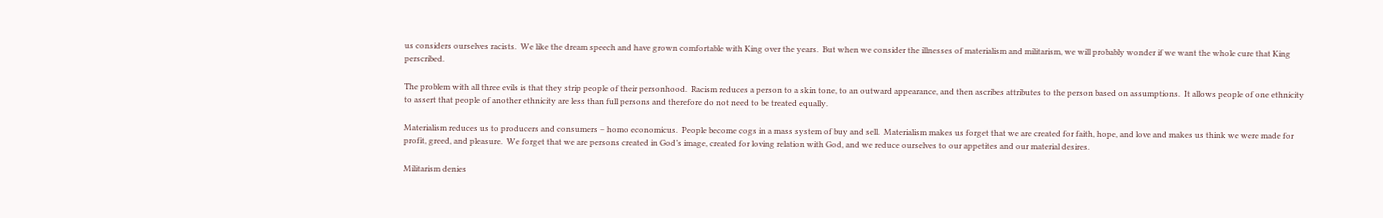us considers ourselves racists.  We like the dream speech and have grown comfortable with King over the years.  But when we consider the illnesses of materialism and militarism, we will probably wonder if we want the whole cure that King perscribed.

The problem with all three evils is that they strip people of their personhood.  Racism reduces a person to a skin tone, to an outward appearance, and then ascribes attributes to the person based on assumptions.  It allows people of one ethnicity to assert that people of another ethnicity are less than full persons and therefore do not need to be treated equally.

Materialism reduces us to producers and consumers – homo economicus.  People become cogs in a mass system of buy and sell.  Materialism makes us forget that we are created for faith, hope, and love and makes us think we were made for profit, greed, and pleasure.  We forget that we are persons created in God’s image, created for loving relation with God, and we reduce ourselves to our appetites and our material desires.

Militarism denies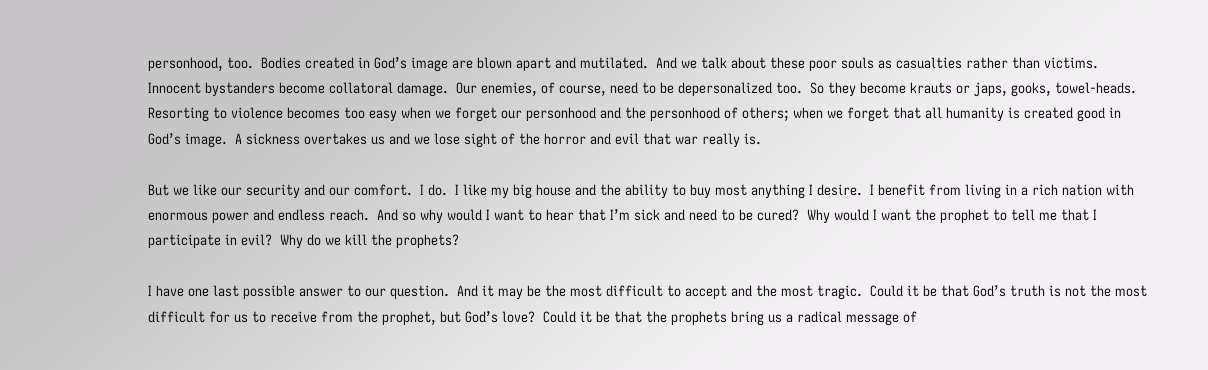personhood, too.  Bodies created in God’s image are blown apart and mutilated.  And we talk about these poor souls as casualties rather than victims.  Innocent bystanders become collatoral damage.  Our enemies, of course, need to be depersonalized too.  So they become krauts or japs, gooks, towel-heads.  Resorting to violence becomes too easy when we forget our personhood and the personhood of others; when we forget that all humanity is created good in God’s image.  A sickness overtakes us and we lose sight of the horror and evil that war really is.

But we like our security and our comfort.  I do.  I like my big house and the ability to buy most anything I desire.  I benefit from living in a rich nation with enormous power and endless reach.  And so why would I want to hear that I’m sick and need to be cured?  Why would I want the prophet to tell me that I participate in evil?  Why do we kill the prophets?

I have one last possible answer to our question.  And it may be the most difficult to accept and the most tragic.  Could it be that God’s truth is not the most difficult for us to receive from the prophet, but God’s love?  Could it be that the prophets bring us a radical message of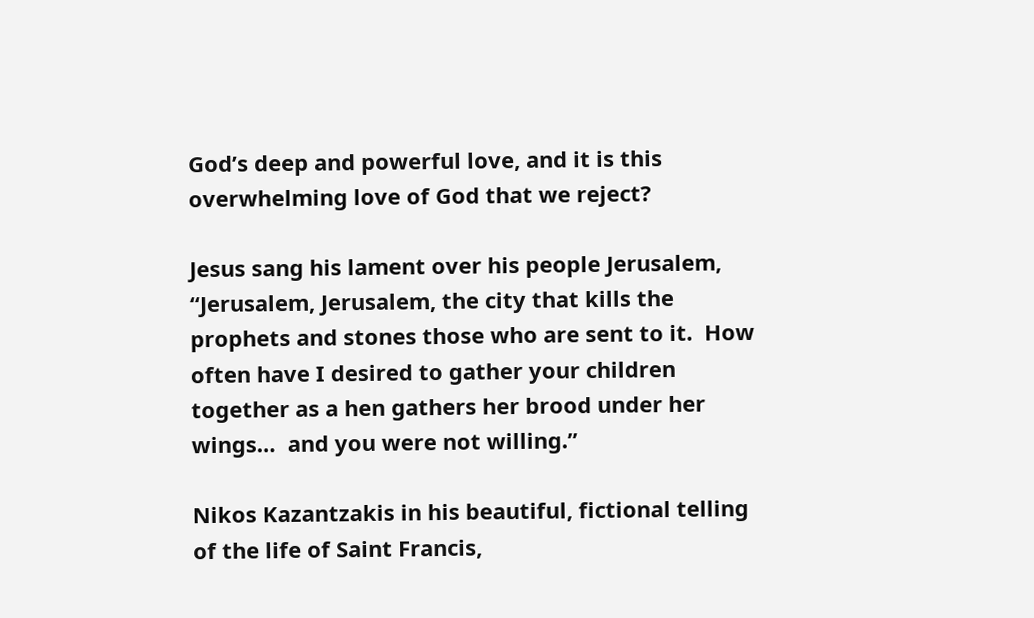God’s deep and powerful love, and it is this overwhelming love of God that we reject?

Jesus sang his lament over his people Jerusalem, “Jerusalem, Jerusalem, the city that kills the prophets and stones those who are sent to it.  How often have I desired to gather your children together as a hen gathers her brood under her wings…  and you were not willing.”

Nikos Kazantzakis in his beautiful, fictional telling of the life of Saint Francis,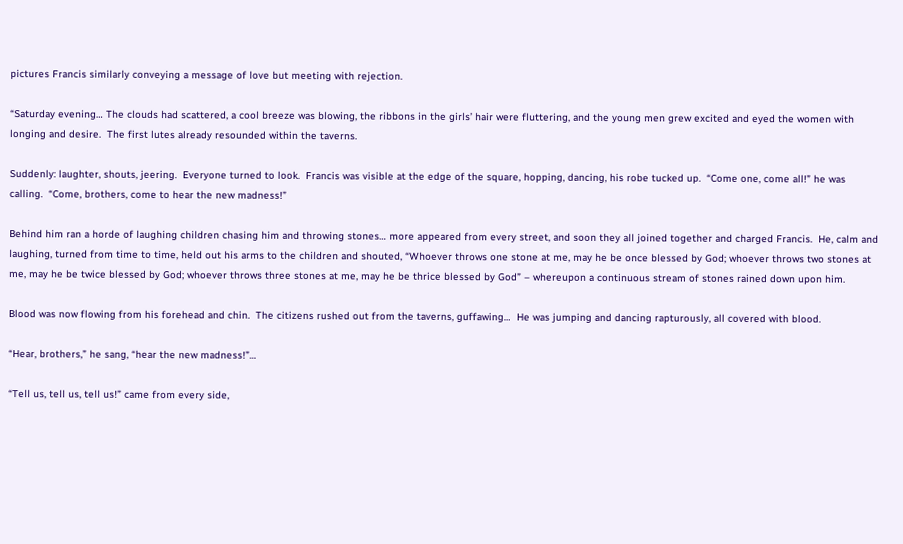pictures Francis similarly conveying a message of love but meeting with rejection.

“Saturday evening… The clouds had scattered, a cool breeze was blowing, the ribbons in the girls’ hair were fluttering, and the young men grew excited and eyed the women with longing and desire.  The first lutes already resounded within the taverns.

Suddenly: laughter, shouts, jeering.  Everyone turned to look.  Francis was visible at the edge of the square, hopping, dancing, his robe tucked up.  “Come one, come all!” he was calling.  “Come, brothers, come to hear the new madness!”

Behind him ran a horde of laughing children chasing him and throwing stones… more appeared from every street, and soon they all joined together and charged Francis.  He, calm and laughing, turned from time to time, held out his arms to the children and shouted, “Whoever throws one stone at me, may he be once blessed by God; whoever throws two stones at me, may he be twice blessed by God; whoever throws three stones at me, may he be thrice blessed by God” – whereupon a continuous stream of stones rained down upon him.

Blood was now flowing from his forehead and chin.  The citizens rushed out from the taverns, guffawing…  He was jumping and dancing rapturously, all covered with blood.

“Hear, brothers,” he sang, “hear the new madness!”…

“Tell us, tell us, tell us!” came from every side,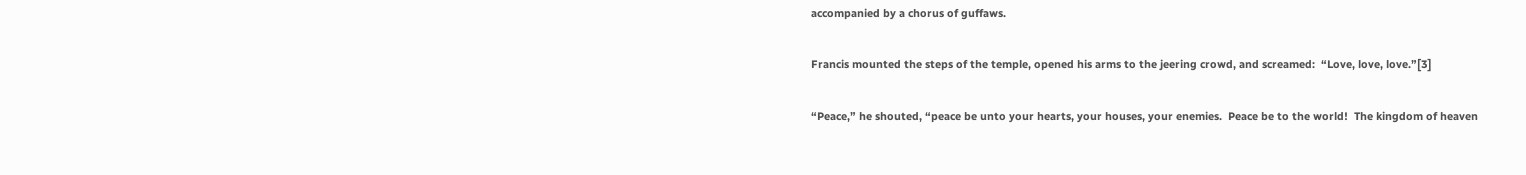accompanied by a chorus of guffaws.

Francis mounted the steps of the temple, opened his arms to the jeering crowd, and screamed:  “Love, love, love.”[3]

“Peace,” he shouted, “peace be unto your hearts, your houses, your enemies.  Peace be to the world!  The kingdom of heaven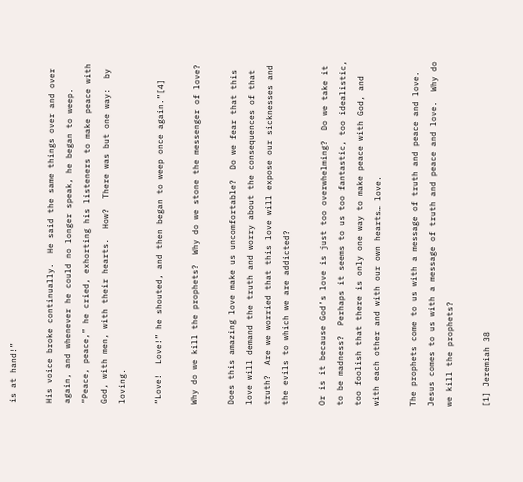is at hand!”

His voice broke continually.  He said the same things over and over again, and whenever he could no longer speak, he began to weep.  “Peace, peace,” he cried, exhorting his listeners to make peace with God, with men, with their hearts.  How?  There was but one way:  by loving.

“Love!  Love!” he shouted, and then began to weep once again.”[4]

Why do we kill the prophets?  Why do we stone the messenger of love?

Does this amazing love make us uncomfortable?  Do we fear that this love will demand the truth and worry about the consequences of that truth?  Are we worried that this love will expose our sicknesses and the evils to which we are addicted?

Or is it because God’s love is just too overwhelming?  Do we take it to be madness?  Perhaps it seems to us too fantastic, too idealistic, too foolish that there is only one way to make peace with God, and with each other and with our own hearts… love.

The prophets come to us with a message of truth and peace and love.  Jesus comes to us with a message of truth and peace and love.  Why do we kill the prophets?

[1] Jeremiah 38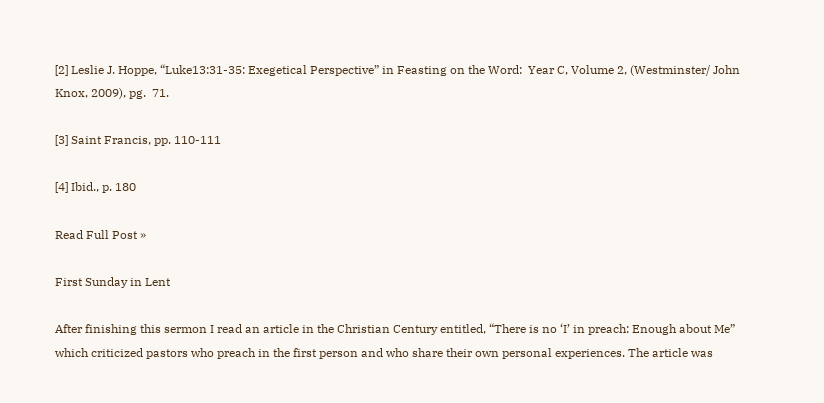[2] Leslie J. Hoppe, “Luke13:31-35: Exegetical Perspective” in Feasting on the Word:  Year C, Volume 2, (Westminster/ John Knox, 2009), pg.  71.

[3] Saint Francis, pp. 110-111

[4] Ibid., p. 180

Read Full Post »

First Sunday in Lent

After finishing this sermon I read an article in the Christian Century entitled, “There is no ‘I’ in preach: Enough about Me” which criticized pastors who preach in the first person and who share their own personal experiences. The article was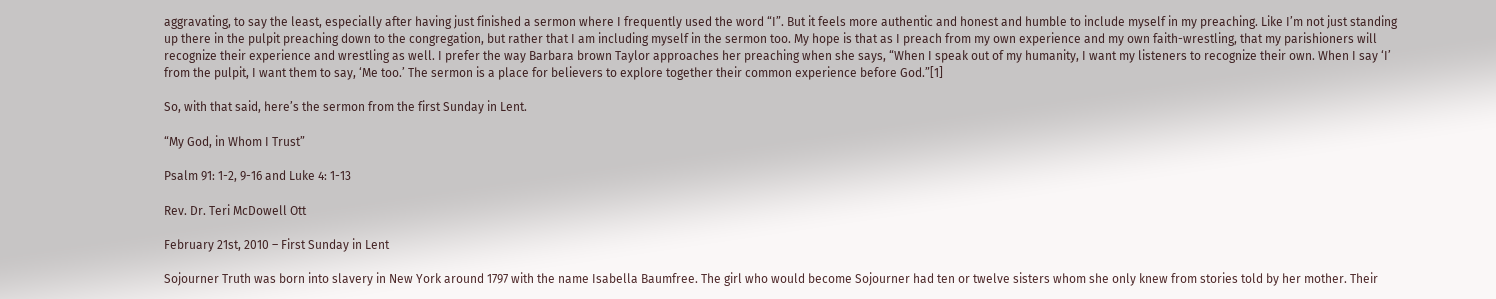aggravating, to say the least, especially after having just finished a sermon where I frequently used the word “I”. But it feels more authentic and honest and humble to include myself in my preaching. Like I’m not just standing up there in the pulpit preaching down to the congregation, but rather that I am including myself in the sermon too. My hope is that as I preach from my own experience and my own faith-wrestling, that my parishioners will recognize their experience and wrestling as well. I prefer the way Barbara brown Taylor approaches her preaching when she says, “When I speak out of my humanity, I want my listeners to recognize their own. When I say ‘I’ from the pulpit, I want them to say, ‘Me too.’ The sermon is a place for believers to explore together their common experience before God.”[1]

So, with that said, here’s the sermon from the first Sunday in Lent.

“My God, in Whom I Trust”

Psalm 91: 1-2, 9-16 and Luke 4: 1-13

Rev. Dr. Teri McDowell Ott

February 21st, 2010 – First Sunday in Lent

Sojourner Truth was born into slavery in New York around 1797 with the name Isabella Baumfree. The girl who would become Sojourner had ten or twelve sisters whom she only knew from stories told by her mother. Their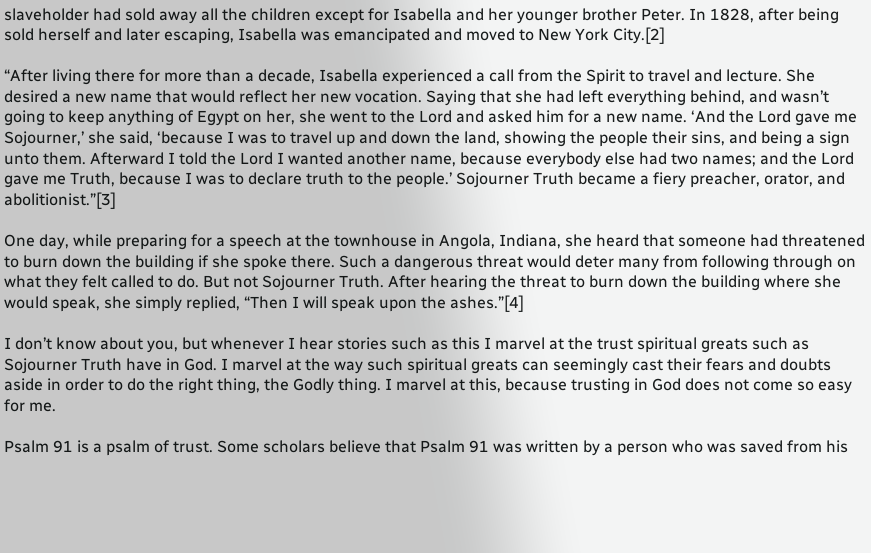slaveholder had sold away all the children except for Isabella and her younger brother Peter. In 1828, after being sold herself and later escaping, Isabella was emancipated and moved to New York City.[2]

“After living there for more than a decade, Isabella experienced a call from the Spirit to travel and lecture. She desired a new name that would reflect her new vocation. Saying that she had left everything behind, and wasn’t going to keep anything of Egypt on her, she went to the Lord and asked him for a new name. ‘And the Lord gave me Sojourner,’ she said, ‘because I was to travel up and down the land, showing the people their sins, and being a sign unto them. Afterward I told the Lord I wanted another name, because everybody else had two names; and the Lord gave me Truth, because I was to declare truth to the people.’ Sojourner Truth became a fiery preacher, orator, and abolitionist.”[3]

One day, while preparing for a speech at the townhouse in Angola, Indiana, she heard that someone had threatened to burn down the building if she spoke there. Such a dangerous threat would deter many from following through on what they felt called to do. But not Sojourner Truth. After hearing the threat to burn down the building where she would speak, she simply replied, “Then I will speak upon the ashes.”[4]

I don’t know about you, but whenever I hear stories such as this I marvel at the trust spiritual greats such as Sojourner Truth have in God. I marvel at the way such spiritual greats can seemingly cast their fears and doubts aside in order to do the right thing, the Godly thing. I marvel at this, because trusting in God does not come so easy for me.

Psalm 91 is a psalm of trust. Some scholars believe that Psalm 91 was written by a person who was saved from his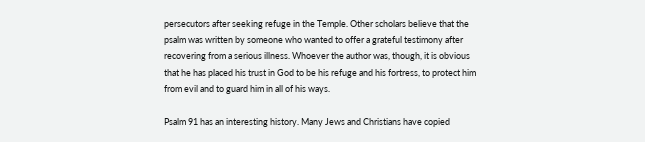persecutors after seeking refuge in the Temple. Other scholars believe that the psalm was written by someone who wanted to offer a grateful testimony after recovering from a serious illness. Whoever the author was, though, it is obvious that he has placed his trust in God to be his refuge and his fortress, to protect him from evil and to guard him in all of his ways.

Psalm 91 has an interesting history. Many Jews and Christians have copied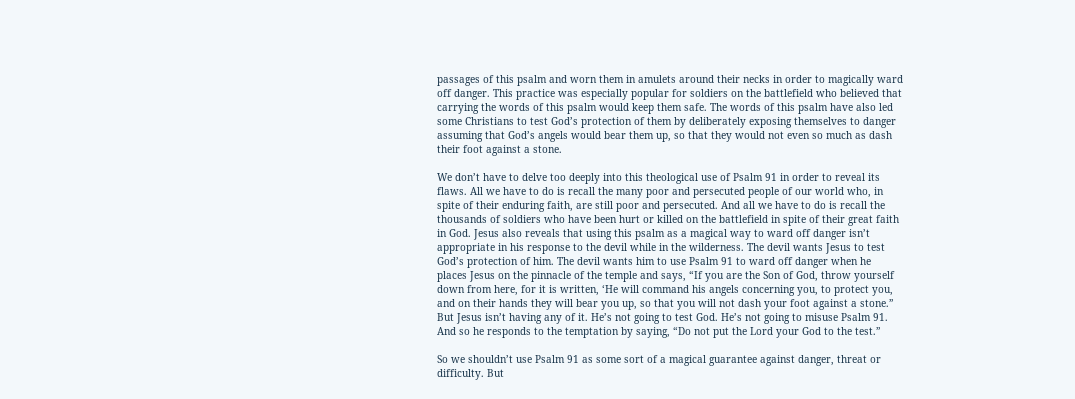passages of this psalm and worn them in amulets around their necks in order to magically ward off danger. This practice was especially popular for soldiers on the battlefield who believed that carrying the words of this psalm would keep them safe. The words of this psalm have also led some Christians to test God’s protection of them by deliberately exposing themselves to danger assuming that God’s angels would bear them up, so that they would not even so much as dash their foot against a stone.

We don’t have to delve too deeply into this theological use of Psalm 91 in order to reveal its flaws. All we have to do is recall the many poor and persecuted people of our world who, in spite of their enduring faith, are still poor and persecuted. And all we have to do is recall the thousands of soldiers who have been hurt or killed on the battlefield in spite of their great faith in God. Jesus also reveals that using this psalm as a magical way to ward off danger isn’t appropriate in his response to the devil while in the wilderness. The devil wants Jesus to test God’s protection of him. The devil wants him to use Psalm 91 to ward off danger when he places Jesus on the pinnacle of the temple and says, “If you are the Son of God, throw yourself down from here, for it is written, ‘He will command his angels concerning you, to protect you, and on their hands they will bear you up, so that you will not dash your foot against a stone.” But Jesus isn’t having any of it. He’s not going to test God. He’s not going to misuse Psalm 91. And so he responds to the temptation by saying, “Do not put the Lord your God to the test.”

So we shouldn’t use Psalm 91 as some sort of a magical guarantee against danger, threat or difficulty. But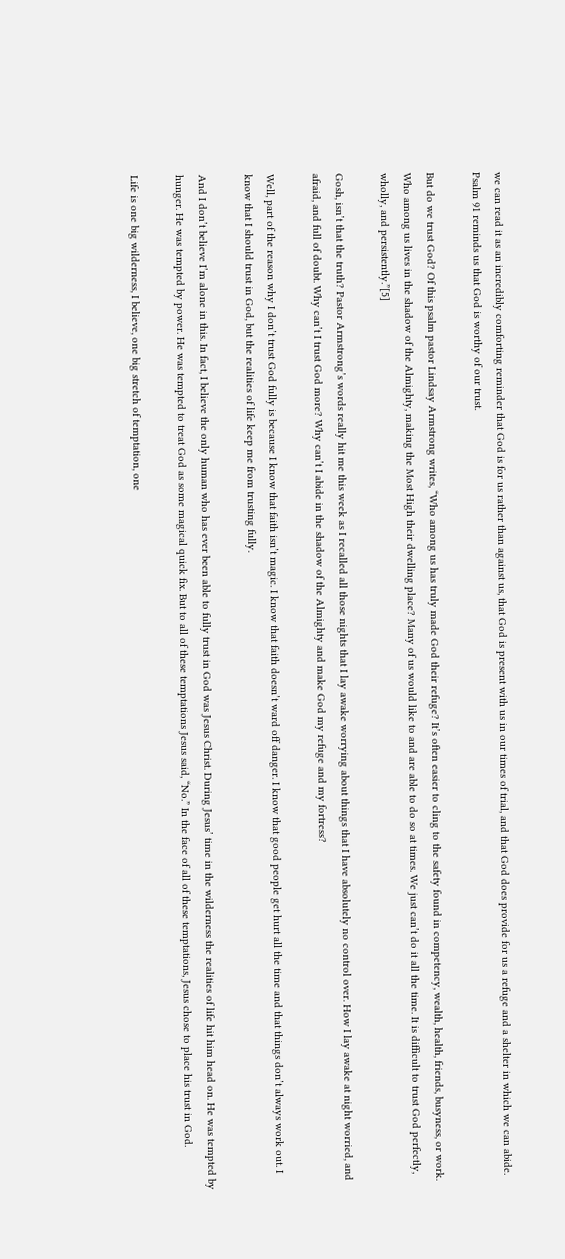we can read it as an incredibly comforting reminder that God is for us rather than against us, that God is present with us in our times of trial, and that God does provide for us a refuge and a shelter in which we can abide. Psalm 91 reminds us that God is worthy of our trust.

But do we trust God? Of this psalm pastor Lindsay Armstrong writes, “Who among us has truly made God their refuge? It’s often easier to cling to the safety found in competency, wealth, health, friends, busyness, or work. Who among us lives in the shadow of the Almighty, making the Most High their dwelling place? Many of us would like to and are able to do so at times. We just can’t do it all the time. It is difficult to trust God perfectly, wholly, and persistently.”[5]

Gosh, isn’t that the truth? Pastor Armstrong’s words really hit me this week as I recalled all those nights that I lay awake worrying about things that I have absolutely no control over. How I lay awake at night worried, and afraid, and full of doubt. Why can’t I trust God more? Why can’t I abide in the shadow of the Almighty and make God my refuge and my fortress?

Well, part of the reason why I don’t trust God fully is because I know that faith isn’t magic. I know that faith doesn’t ward off danger. I know that good people get hurt all the time and that things don’t always work out. I know that I should trust in God, but the realities of life keep me from trusting fully.

And I don’t believe I’m alone in this. In fact, I believe the only human who has ever been able to fully trust in God was Jesus Christ. During Jesus’ time in the wilderness the realities of life hit him head on. He was tempted by hunger. He was tempted by power. He was tempted to treat God as some magical quick fix. But to all of these temptations Jesus said, “No.” In the face of all of these temptations, Jesus chose to place his trust in God.

Life is one big wilderness, I believe, one big stretch of temptation, one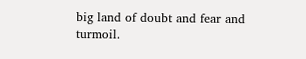big land of doubt and fear and turmoil.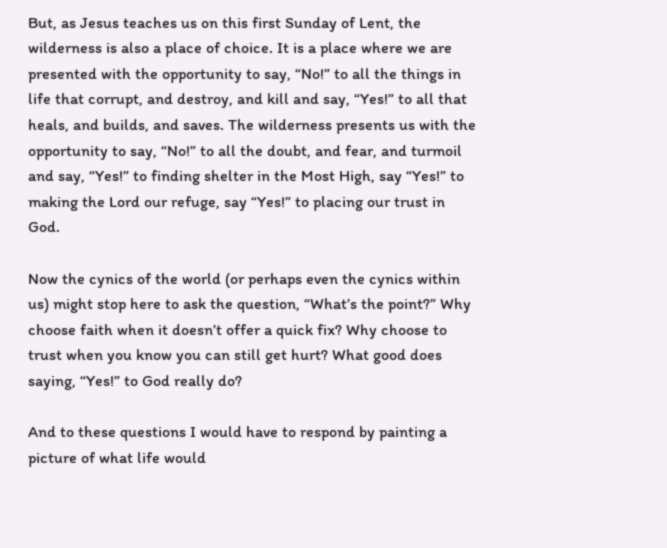But, as Jesus teaches us on this first Sunday of Lent, the wilderness is also a place of choice. It is a place where we are presented with the opportunity to say, “No!” to all the things in life that corrupt, and destroy, and kill and say, “Yes!” to all that heals, and builds, and saves. The wilderness presents us with the opportunity to say, “No!” to all the doubt, and fear, and turmoil and say, “Yes!” to finding shelter in the Most High, say “Yes!” to making the Lord our refuge, say “Yes!” to placing our trust in God.

Now the cynics of the world (or perhaps even the cynics within us) might stop here to ask the question, “What’s the point?” Why choose faith when it doesn’t offer a quick fix? Why choose to trust when you know you can still get hurt? What good does saying, “Yes!” to God really do?

And to these questions I would have to respond by painting a picture of what life would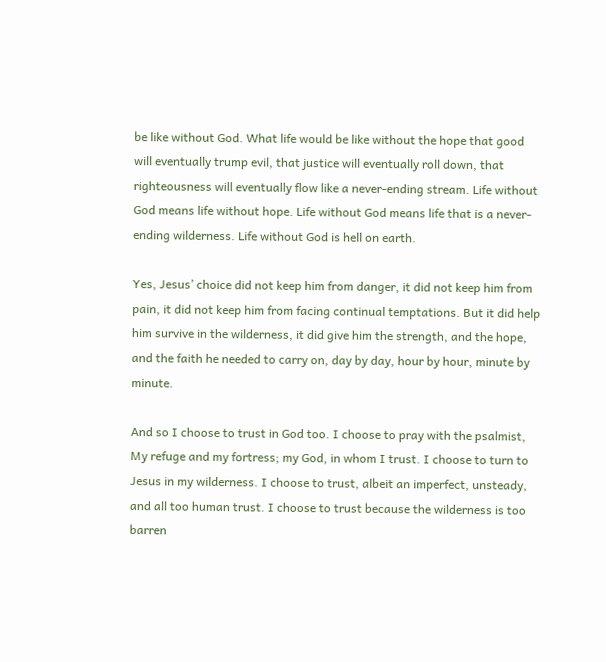be like without God. What life would be like without the hope that good will eventually trump evil, that justice will eventually roll down, that righteousness will eventually flow like a never-ending stream. Life without God means life without hope. Life without God means life that is a never-ending wilderness. Life without God is hell on earth.

Yes, Jesus’ choice did not keep him from danger, it did not keep him from pain, it did not keep him from facing continual temptations. But it did help him survive in the wilderness, it did give him the strength, and the hope, and the faith he needed to carry on, day by day, hour by hour, minute by minute.

And so I choose to trust in God too. I choose to pray with the psalmist, My refuge and my fortress; my God, in whom I trust. I choose to turn to Jesus in my wilderness. I choose to trust, albeit an imperfect, unsteady, and all too human trust. I choose to trust because the wilderness is too barren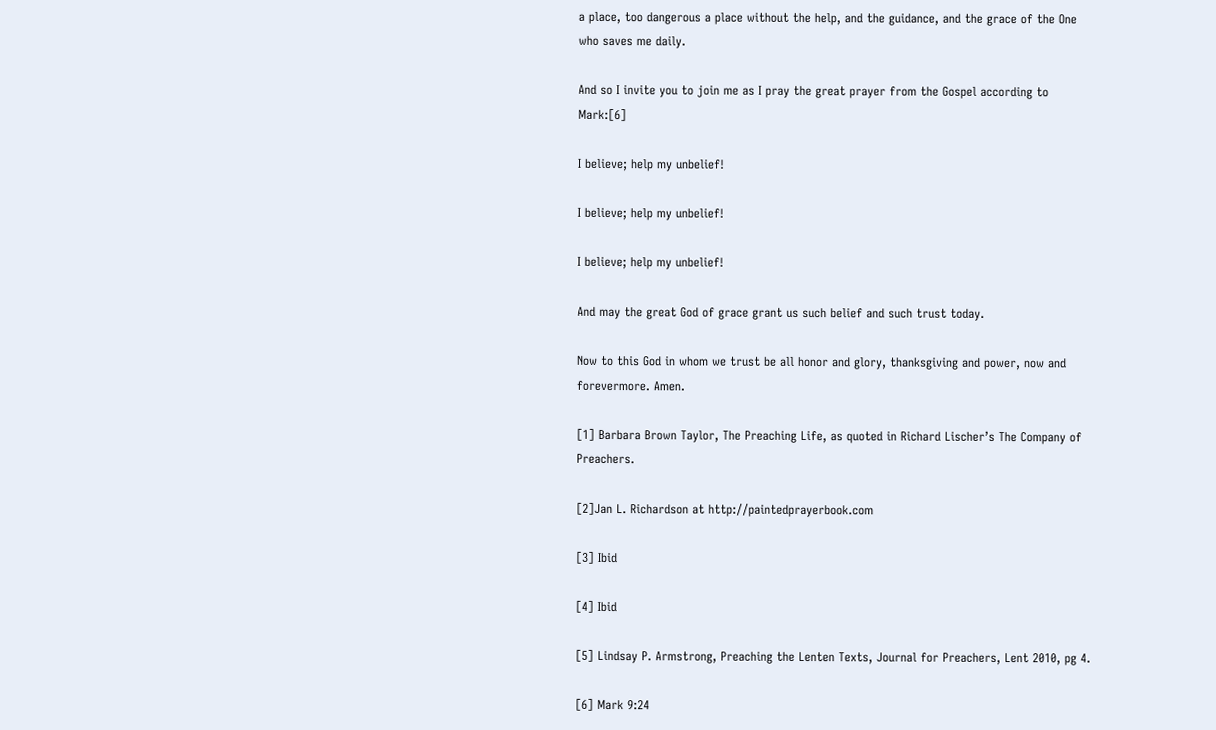a place, too dangerous a place without the help, and the guidance, and the grace of the One who saves me daily.

And so I invite you to join me as I pray the great prayer from the Gospel according to Mark:[6]

I believe; help my unbelief!

I believe; help my unbelief!

I believe; help my unbelief!

And may the great God of grace grant us such belief and such trust today.

Now to this God in whom we trust be all honor and glory, thanksgiving and power, now and forevermore. Amen.

[1] Barbara Brown Taylor, The Preaching Life, as quoted in Richard Lischer’s The Company of Preachers.

[2]Jan L. Richardson at http://paintedprayerbook.com

[3] Ibid

[4] Ibid

[5] Lindsay P. Armstrong, Preaching the Lenten Texts, Journal for Preachers, Lent 2010, pg 4.

[6] Mark 9:24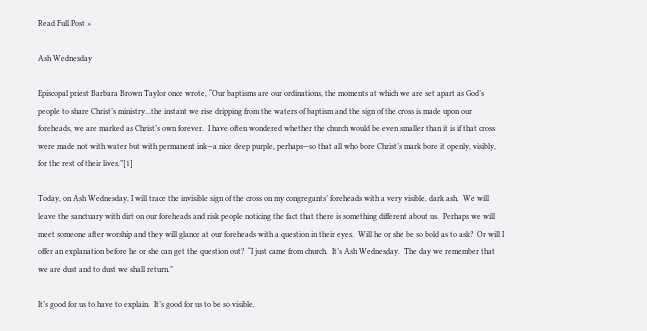Read Full Post »

Ash Wednesday

Episcopal priest Barbara Brown Taylor once wrote, “Our baptisms are our ordinations, the moments at which we are set apart as God’s people to share Christ’s ministry…the instant we rise dripping from the waters of baptism and the sign of the cross is made upon our foreheads, we are marked as Christ’s own forever.  I have often wondered whether the church would be even smaller than it is if that cross were made not with water but with permanent ink—a nice deep purple, perhaps—so that all who bore Christ’s mark bore it openly, visibly, for the rest of their lives.”[1]

Today, on Ash Wednesday, I will trace the invisible sign of the cross on my congregants’ foreheads with a very visible, dark ash.  We will leave the sanctuary with dirt on our foreheads and risk people noticing the fact that there is something different about us.  Perhaps we will meet someone after worship and they will glance at our foreheads with a question in their eyes.  Will he or she be so bold as to ask?  Or will I offer an explanation before he or she can get the question out?  “I just came from church.  It’s Ash Wednesday.  The day we remember that we are dust and to dust we shall return.”

It’s good for us to have to explain.  It’s good for us to be so visible.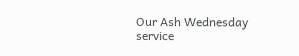Our Ash Wednesday service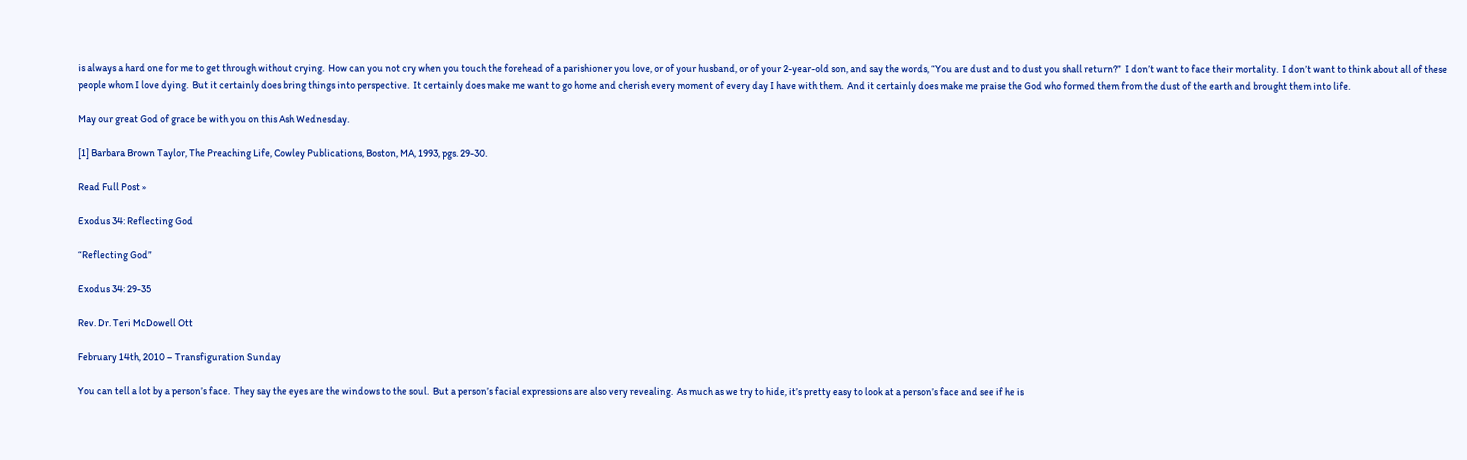is always a hard one for me to get through without crying.  How can you not cry when you touch the forehead of a parishioner you love, or of your husband, or of your 2-year-old son, and say the words, “You are dust and to dust you shall return?”  I don’t want to face their mortality.  I don’t want to think about all of these people whom I love dying.  But it certainly does bring things into perspective.  It certainly does make me want to go home and cherish every moment of every day I have with them.  And it certainly does make me praise the God who formed them from the dust of the earth and brought them into life.

May our great God of grace be with you on this Ash Wednesday.

[1] Barbara Brown Taylor, The Preaching Life, Cowley Publications, Boston, MA, 1993, pgs. 29-30.

Read Full Post »

Exodus 34: Reflecting God

“Reflecting God”

Exodus 34: 29-35

Rev. Dr. Teri McDowell Ott

February 14th, 2010 – Transfiguration Sunday

You can tell a lot by a person’s face.  They say the eyes are the windows to the soul.  But a person’s facial expressions are also very revealing.  As much as we try to hide, it’s pretty easy to look at a person’s face and see if he is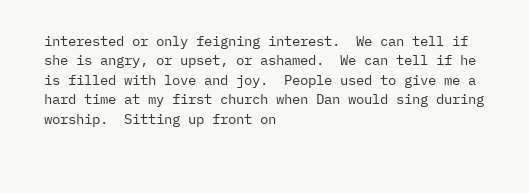interested or only feigning interest.  We can tell if she is angry, or upset, or ashamed.  We can tell if he is filled with love and joy.  People used to give me a hard time at my first church when Dan would sing during worship.  Sitting up front on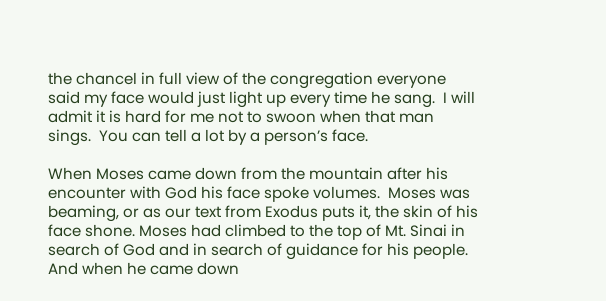the chancel in full view of the congregation everyone said my face would just light up every time he sang.  I will admit it is hard for me not to swoon when that man sings.  You can tell a lot by a person’s face.

When Moses came down from the mountain after his encounter with God his face spoke volumes.  Moses was beaming, or as our text from Exodus puts it, the skin of his face shone. Moses had climbed to the top of Mt. Sinai in search of God and in search of guidance for his people.  And when he came down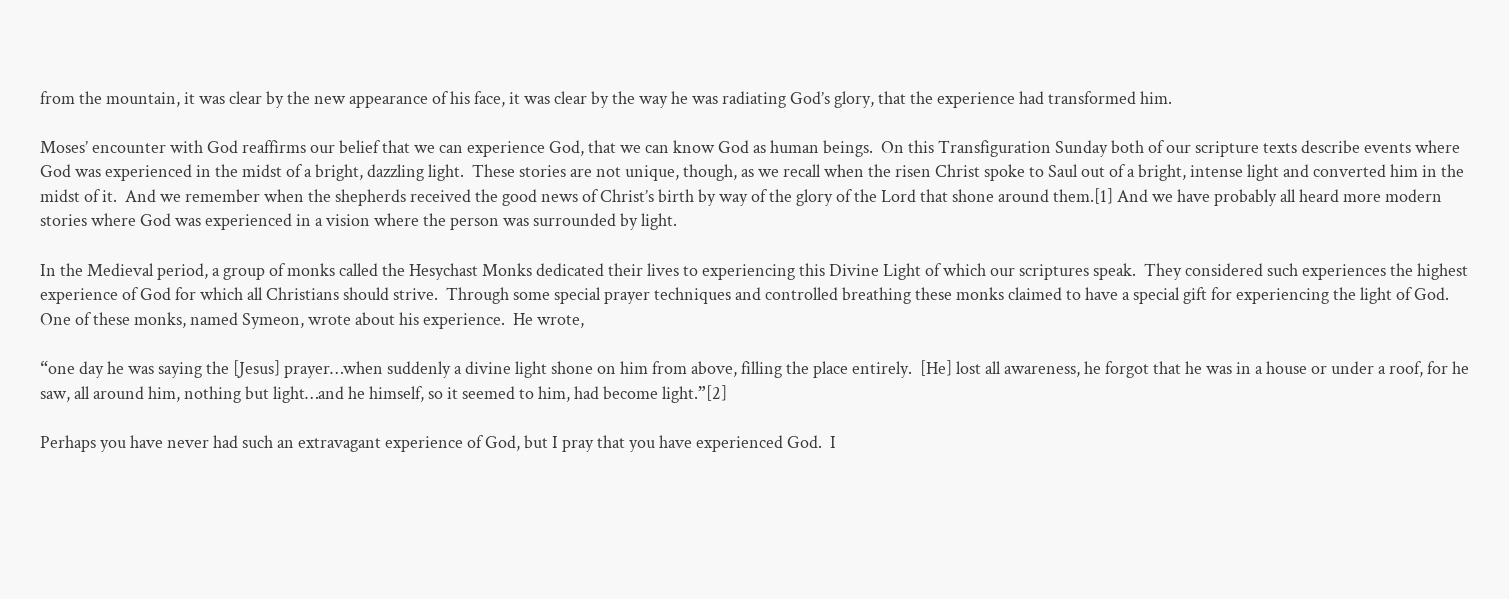from the mountain, it was clear by the new appearance of his face, it was clear by the way he was radiating God’s glory, that the experience had transformed him.

Moses’ encounter with God reaffirms our belief that we can experience God, that we can know God as human beings.  On this Transfiguration Sunday both of our scripture texts describe events where God was experienced in the midst of a bright, dazzling light.  These stories are not unique, though, as we recall when the risen Christ spoke to Saul out of a bright, intense light and converted him in the midst of it.  And we remember when the shepherds received the good news of Christ’s birth by way of the glory of the Lord that shone around them.[1] And we have probably all heard more modern stories where God was experienced in a vision where the person was surrounded by light.

In the Medieval period, a group of monks called the Hesychast Monks dedicated their lives to experiencing this Divine Light of which our scriptures speak.  They considered such experiences the highest experience of God for which all Christians should strive.  Through some special prayer techniques and controlled breathing these monks claimed to have a special gift for experiencing the light of God.  One of these monks, named Symeon, wrote about his experience.  He wrote,

“one day he was saying the [Jesus] prayer…when suddenly a divine light shone on him from above, filling the place entirely.  [He] lost all awareness, he forgot that he was in a house or under a roof, for he saw, all around him, nothing but light…and he himself, so it seemed to him, had become light.”[2]

Perhaps you have never had such an extravagant experience of God, but I pray that you have experienced God.  I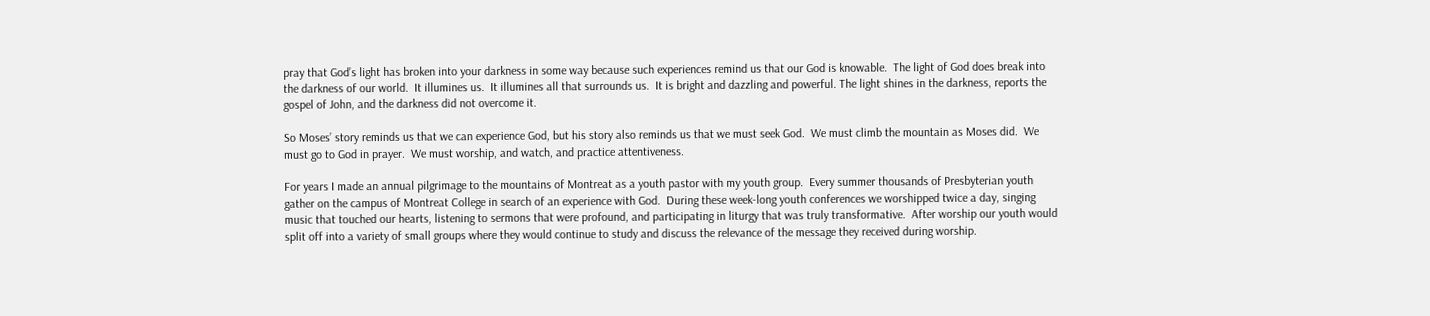pray that God’s light has broken into your darkness in some way because such experiences remind us that our God is knowable.  The light of God does break into the darkness of our world.  It illumines us.  It illumines all that surrounds us.  It is bright and dazzling and powerful. The light shines in the darkness, reports the gospel of John, and the darkness did not overcome it.

So Moses’ story reminds us that we can experience God, but his story also reminds us that we must seek God.  We must climb the mountain as Moses did.  We must go to God in prayer.  We must worship, and watch, and practice attentiveness.

For years I made an annual pilgrimage to the mountains of Montreat as a youth pastor with my youth group.  Every summer thousands of Presbyterian youth gather on the campus of Montreat College in search of an experience with God.  During these week-long youth conferences we worshipped twice a day, singing music that touched our hearts, listening to sermons that were profound, and participating in liturgy that was truly transformative.  After worship our youth would split off into a variety of small groups where they would continue to study and discuss the relevance of the message they received during worship.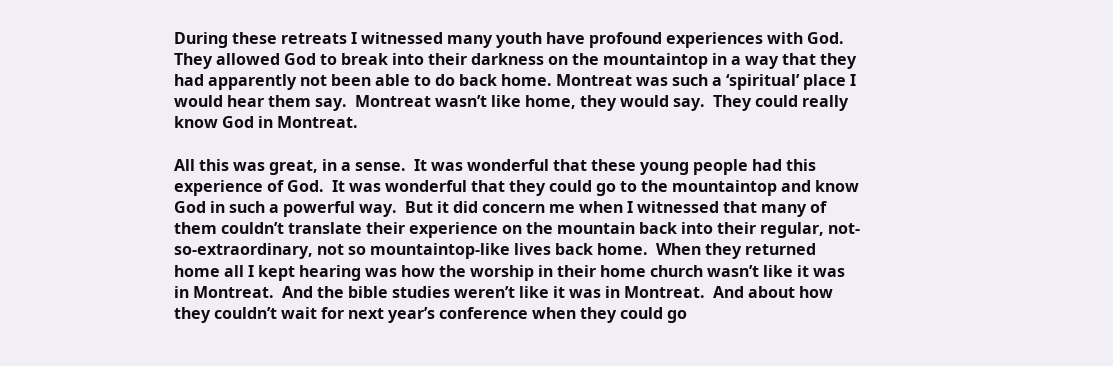During these retreats I witnessed many youth have profound experiences with God.  They allowed God to break into their darkness on the mountaintop in a way that they had apparently not been able to do back home. Montreat was such a ‘spiritual’ place I would hear them say.  Montreat wasn’t like home, they would say.  They could really know God in Montreat.

All this was great, in a sense.  It was wonderful that these young people had this experience of God.  It was wonderful that they could go to the mountaintop and know God in such a powerful way.  But it did concern me when I witnessed that many of them couldn’t translate their experience on the mountain back into their regular, not-so-extraordinary, not so mountaintop-like lives back home.  When they returned home all I kept hearing was how the worship in their home church wasn’t like it was in Montreat.  And the bible studies weren’t like it was in Montreat.  And about how they couldn’t wait for next year’s conference when they could go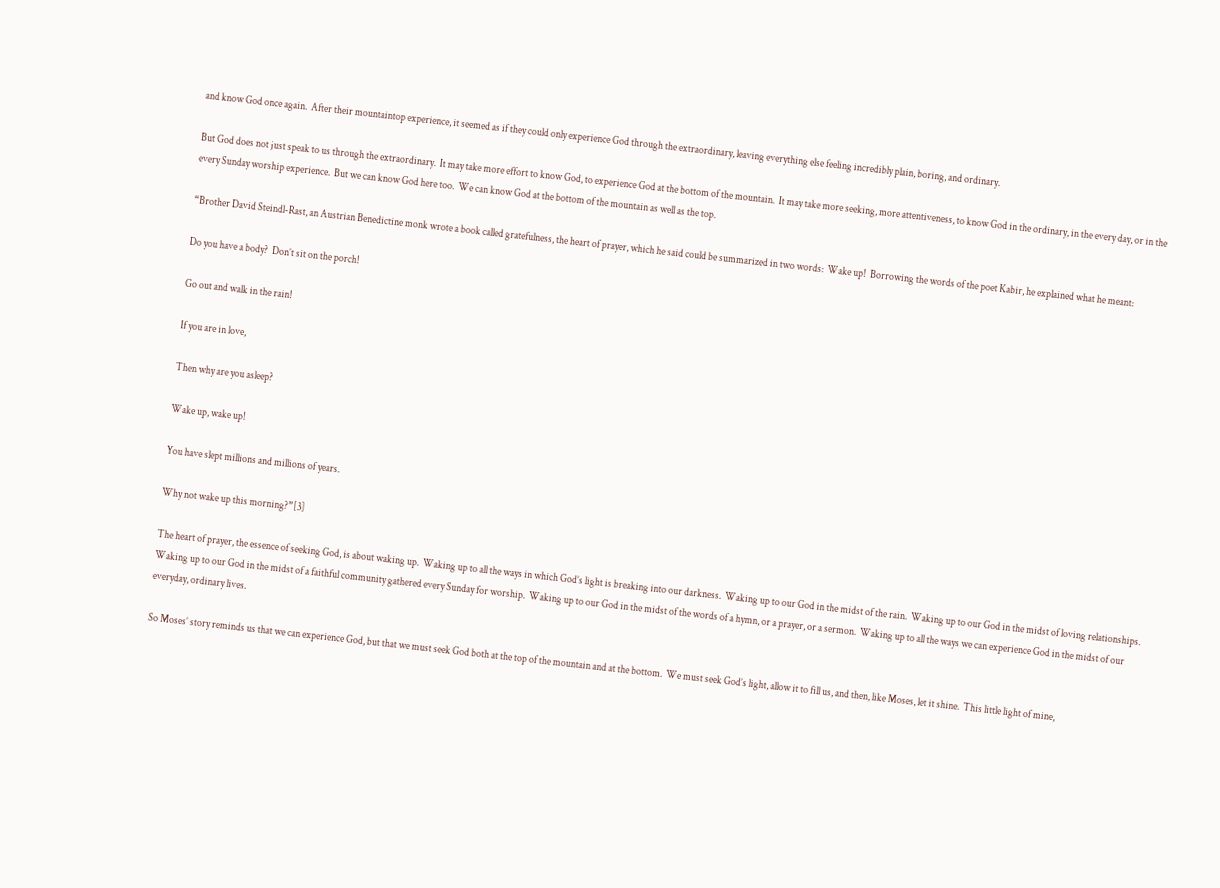and know God once again.  After their mountaintop experience, it seemed as if they could only experience God through the extraordinary, leaving everything else feeling incredibly plain, boring, and ordinary.

But God does not just speak to us through the extraordinary.  It may take more effort to know God, to experience God at the bottom of the mountain.  It may take more seeking, more attentiveness, to know God in the ordinary, in the every day, or in the every Sunday worship experience.  But we can know God here too.  We can know God at the bottom of the mountain as well as the top.

“Brother David Steindl-Rast, an Austrian Benedictine monk wrote a book called gratefulness, the heart of prayer, which he said could be summarized in two words:  Wake up!  Borrowing the words of the poet Kabir, he explained what he meant:

Do you have a body?  Don’t sit on the porch!

Go out and walk in the rain!

If you are in love,

Then why are you asleep?

Wake up, wake up!

You have slept millions and millions of years.

Why not wake up this morning?”[3]

The heart of prayer, the essence of seeking God, is about waking up.  Waking up to all the ways in which God’s light is breaking into our darkness.  Waking up to our God in the midst of the rain.  Waking up to our God in the midst of loving relationships. Waking up to our God in the midst of a faithful community gathered every Sunday for worship.  Waking up to our God in the midst of the words of a hymn, or a prayer, or a sermon.  Waking up to all the ways we can experience God in the midst of our everyday, ordinary lives.

So Moses’ story reminds us that we can experience God, but that we must seek God both at the top of the mountain and at the bottom.  We must seek God’s light, allow it to fill us, and then, like Moses, let it shine.  This little light of mine,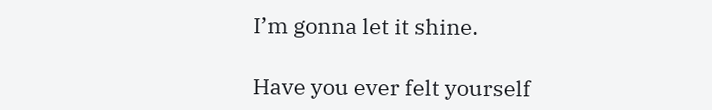I’m gonna let it shine.

Have you ever felt yourself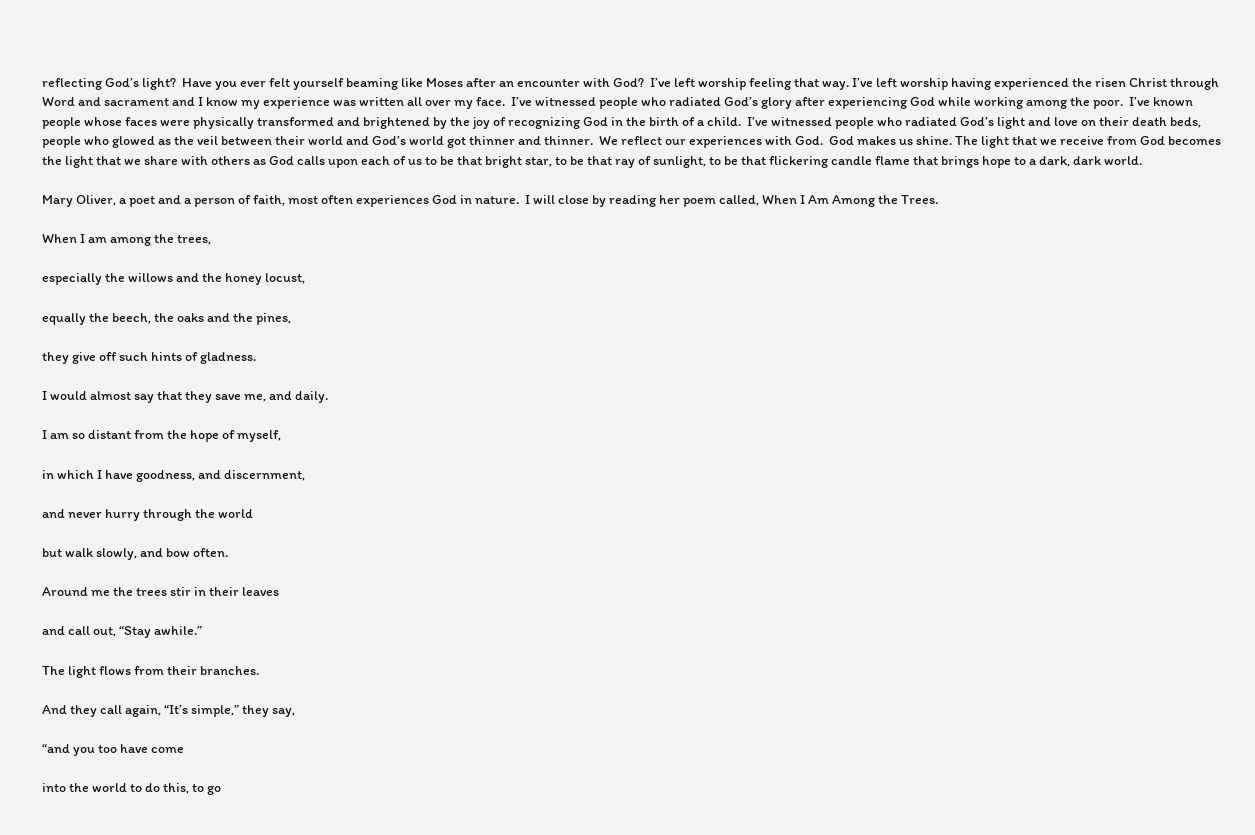reflecting God’s light?  Have you ever felt yourself beaming like Moses after an encounter with God?  I’ve left worship feeling that way. I’ve left worship having experienced the risen Christ through Word and sacrament and I know my experience was written all over my face.  I’ve witnessed people who radiated God’s glory after experiencing God while working among the poor.  I’ve known people whose faces were physically transformed and brightened by the joy of recognizing God in the birth of a child.  I’ve witnessed people who radiated God’s light and love on their death beds, people who glowed as the veil between their world and God’s world got thinner and thinner.  We reflect our experiences with God.  God makes us shine. The light that we receive from God becomes the light that we share with others as God calls upon each of us to be that bright star, to be that ray of sunlight, to be that flickering candle flame that brings hope to a dark, dark world.

Mary Oliver, a poet and a person of faith, most often experiences God in nature.  I will close by reading her poem called, When I Am Among the Trees.

When I am among the trees,

especially the willows and the honey locust,

equally the beech, the oaks and the pines,

they give off such hints of gladness.

I would almost say that they save me, and daily.

I am so distant from the hope of myself,

in which I have goodness, and discernment,

and never hurry through the world

but walk slowly, and bow often.

Around me the trees stir in their leaves

and call out, “Stay awhile.”

The light flows from their branches.

And they call again, “It’s simple,” they say,

“and you too have come

into the world to do this, to go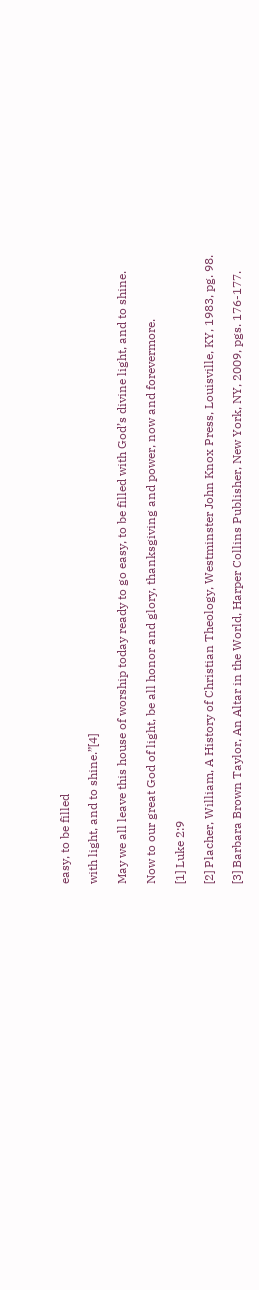easy, to be filled

with light, and to shine.”[4]

May we all leave this house of worship today ready to go easy, to be filled with God’s divine light, and to shine.

Now to our great God of light, be all honor and glory, thanksgiving and power, now and forevermore.

[1] Luke 2:9

[2] Placher, William, A History of Christian Theology, Westminster John Knox Press, Louisville, KY, 1983, pg. 98.

[3] Barbara Brown Taylor, An Altar in the World, Harper Collins Publisher, New York, NY, 2009, pgs. 176-177.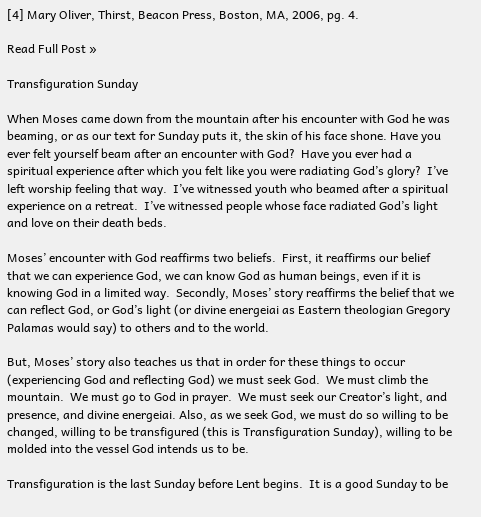[4] Mary Oliver, Thirst, Beacon Press, Boston, MA, 2006, pg. 4.

Read Full Post »

Transfiguration Sunday

When Moses came down from the mountain after his encounter with God he was beaming, or as our text for Sunday puts it, the skin of his face shone. Have you ever felt yourself beam after an encounter with God?  Have you ever had a spiritual experience after which you felt like you were radiating God’s glory?  I’ve left worship feeling that way.  I’ve witnessed youth who beamed after a spiritual experience on a retreat.  I’ve witnessed people whose face radiated God’s light and love on their death beds.

Moses’ encounter with God reaffirms two beliefs.  First, it reaffirms our belief that we can experience God, we can know God as human beings, even if it is knowing God in a limited way.  Secondly, Moses’ story reaffirms the belief that we can reflect God, or God’s light (or divine energeiai as Eastern theologian Gregory Palamas would say) to others and to the world.

But, Moses’ story also teaches us that in order for these things to occur (experiencing God and reflecting God) we must seek God.  We must climb the mountain.  We must go to God in prayer.  We must seek our Creator’s light, and presence, and divine energeiai. Also, as we seek God, we must do so willing to be changed, willing to be transfigured (this is Transfiguration Sunday), willing to be molded into the vessel God intends us to be.

Transfiguration is the last Sunday before Lent begins.  It is a good Sunday to be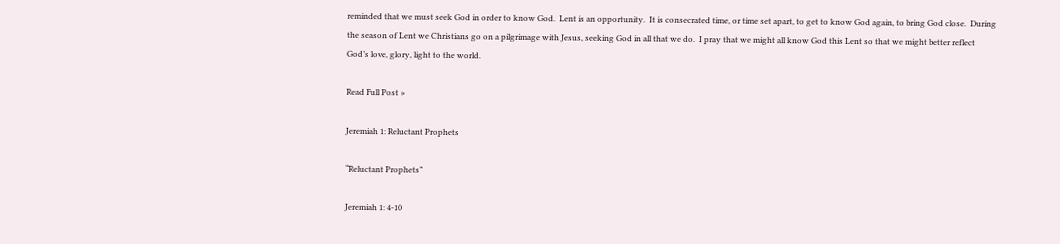reminded that we must seek God in order to know God.  Lent is an opportunity.  It is consecrated time, or time set apart, to get to know God again, to bring God close.  During the season of Lent we Christians go on a pilgrimage with Jesus, seeking God in all that we do.  I pray that we might all know God this Lent so that we might better reflect God’s love, glory, light to the world.

Read Full Post »

Jeremiah 1: Reluctant Prophets

“Reluctant Prophets”

Jeremiah 1: 4-10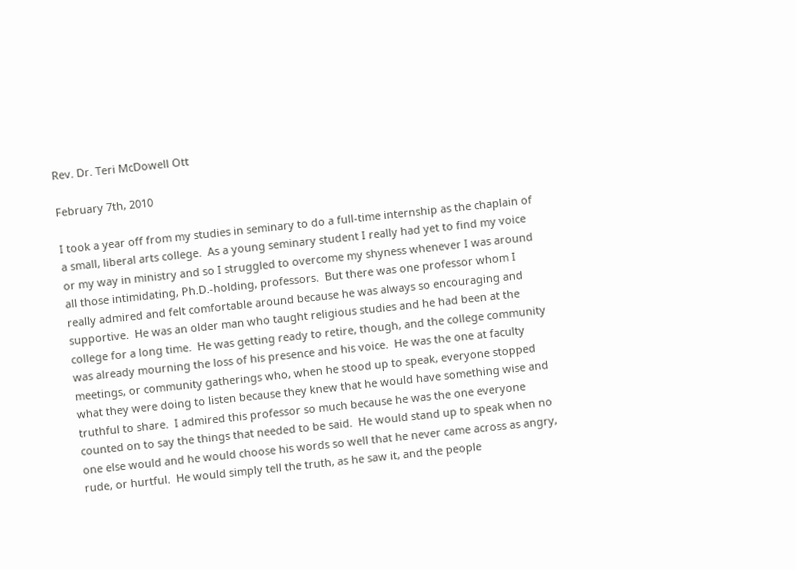Rev. Dr. Teri McDowell Ott

February 7th, 2010

I took a year off from my studies in seminary to do a full-time internship as the chaplain of a small, liberal arts college.  As a young seminary student I really had yet to find my voice or my way in ministry and so I struggled to overcome my shyness whenever I was around all those intimidating, Ph.D.-holding, professors.  But there was one professor whom I really admired and felt comfortable around because he was always so encouraging and supportive.  He was an older man who taught religious studies and he had been at the college for a long time.  He was getting ready to retire, though, and the college community was already mourning the loss of his presence and his voice.  He was the one at faculty meetings, or community gatherings who, when he stood up to speak, everyone stopped what they were doing to listen because they knew that he would have something wise and truthful to share.  I admired this professor so much because he was the one everyone counted on to say the things that needed to be said.  He would stand up to speak when no one else would and he would choose his words so well that he never came across as angry, rude, or hurtful.  He would simply tell the truth, as he saw it, and the people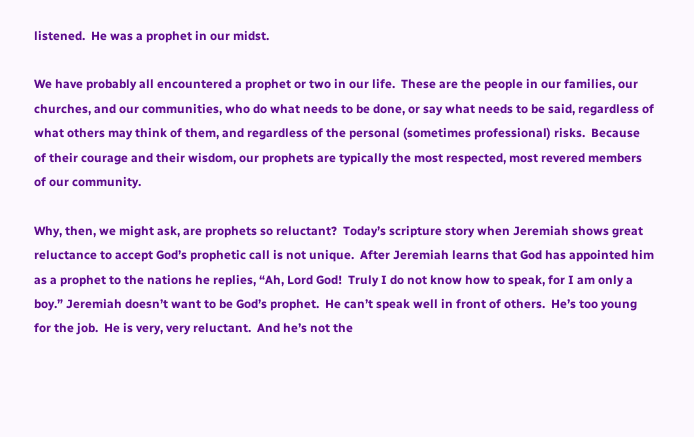listened.  He was a prophet in our midst.

We have probably all encountered a prophet or two in our life.  These are the people in our families, our churches, and our communities, who do what needs to be done, or say what needs to be said, regardless of what others may think of them, and regardless of the personal (sometimes professional) risks.  Because of their courage and their wisdom, our prophets are typically the most respected, most revered members of our community.

Why, then, we might ask, are prophets so reluctant?  Today’s scripture story when Jeremiah shows great reluctance to accept God’s prophetic call is not unique.  After Jeremiah learns that God has appointed him as a prophet to the nations he replies, “Ah, Lord God!  Truly I do not know how to speak, for I am only a boy.” Jeremiah doesn’t want to be God’s prophet.  He can’t speak well in front of others.  He’s too young for the job.  He is very, very reluctant.  And he’s not the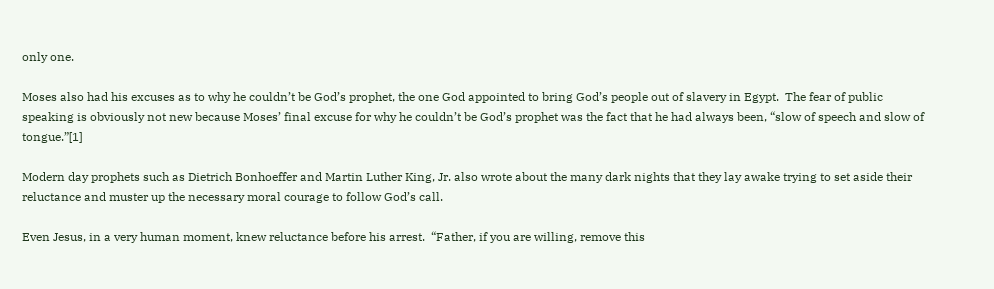only one.

Moses also had his excuses as to why he couldn’t be God’s prophet, the one God appointed to bring God’s people out of slavery in Egypt.  The fear of public speaking is obviously not new because Moses’ final excuse for why he couldn’t be God’s prophet was the fact that he had always been, “slow of speech and slow of tongue.”[1]

Modern day prophets such as Dietrich Bonhoeffer and Martin Luther King, Jr. also wrote about the many dark nights that they lay awake trying to set aside their reluctance and muster up the necessary moral courage to follow God’s call.

Even Jesus, in a very human moment, knew reluctance before his arrest.  “Father, if you are willing, remove this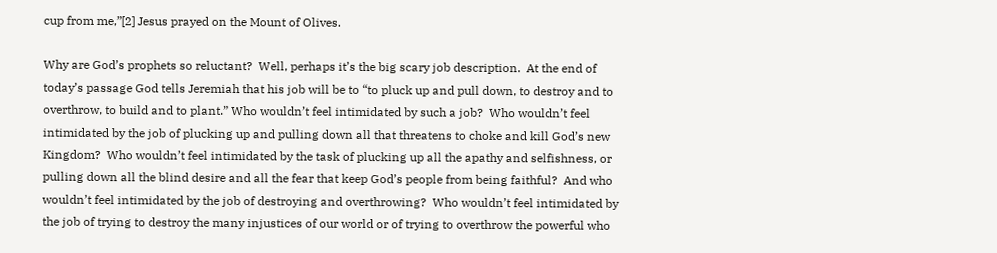cup from me,”[2] Jesus prayed on the Mount of Olives.

Why are God’s prophets so reluctant?  Well, perhaps it’s the big scary job description.  At the end of today’s passage God tells Jeremiah that his job will be to “to pluck up and pull down, to destroy and to overthrow, to build and to plant.” Who wouldn’t feel intimidated by such a job?  Who wouldn’t feel intimidated by the job of plucking up and pulling down all that threatens to choke and kill God’s new Kingdom?  Who wouldn’t feel intimidated by the task of plucking up all the apathy and selfishness, or pulling down all the blind desire and all the fear that keep God’s people from being faithful?  And who wouldn’t feel intimidated by the job of destroying and overthrowing?  Who wouldn’t feel intimidated by the job of trying to destroy the many injustices of our world or of trying to overthrow the powerful who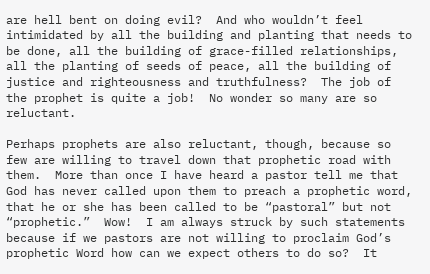are hell bent on doing evil?  And who wouldn’t feel intimidated by all the building and planting that needs to be done, all the building of grace-filled relationships, all the planting of seeds of peace, all the building of justice and righteousness and truthfulness?  The job of the prophet is quite a job!  No wonder so many are so reluctant.

Perhaps prophets are also reluctant, though, because so few are willing to travel down that prophetic road with them.  More than once I have heard a pastor tell me that God has never called upon them to preach a prophetic word, that he or she has been called to be “pastoral” but not “prophetic.”  Wow!  I am always struck by such statements because if we pastors are not willing to proclaim God’s prophetic Word how can we expect others to do so?  It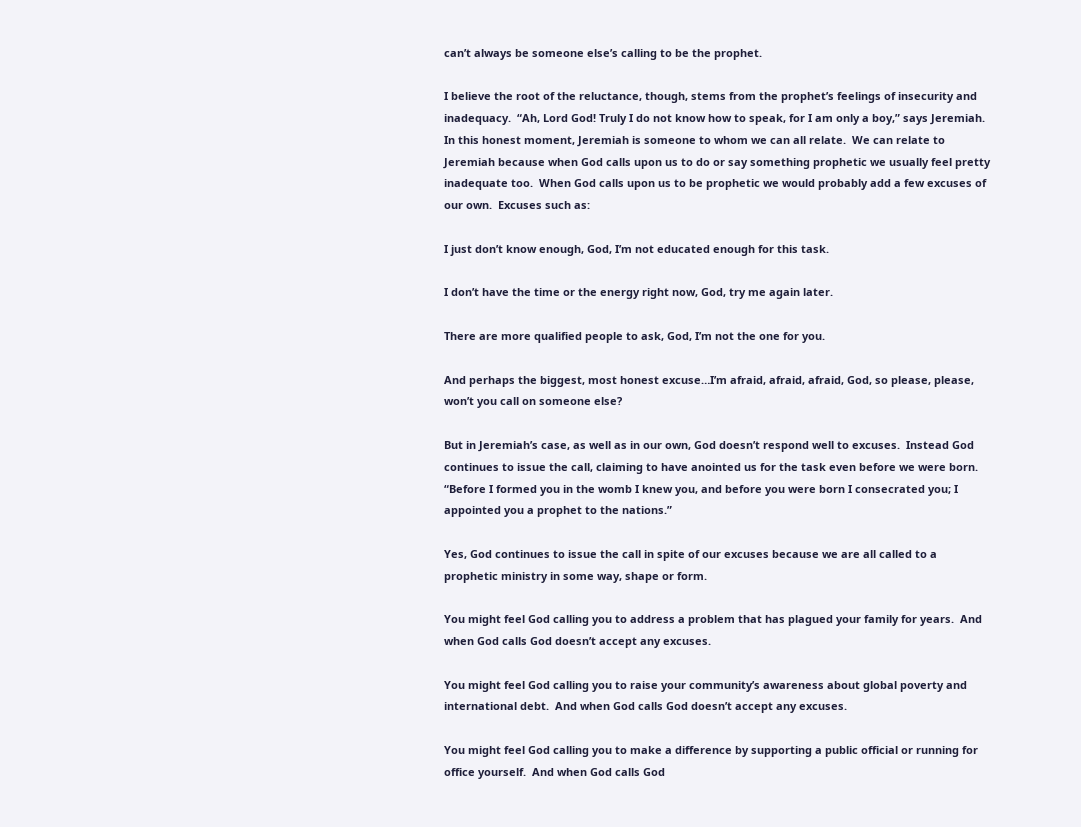can’t always be someone else’s calling to be the prophet.

I believe the root of the reluctance, though, stems from the prophet’s feelings of insecurity and inadequacy.  “Ah, Lord God! Truly I do not know how to speak, for I am only a boy,” says Jeremiah.  In this honest moment, Jeremiah is someone to whom we can all relate.  We can relate to Jeremiah because when God calls upon us to do or say something prophetic we usually feel pretty inadequate too.  When God calls upon us to be prophetic we would probably add a few excuses of our own.  Excuses such as:

I just don’t know enough, God, I’m not educated enough for this task.

I don’t have the time or the energy right now, God, try me again later.

There are more qualified people to ask, God, I’m not the one for you.

And perhaps the biggest, most honest excuse…I’m afraid, afraid, afraid, God, so please, please, won’t you call on someone else?

But in Jeremiah’s case, as well as in our own, God doesn’t respond well to excuses.  Instead God continues to issue the call, claiming to have anointed us for the task even before we were born.  “Before I formed you in the womb I knew you, and before you were born I consecrated you; I appointed you a prophet to the nations.”

Yes, God continues to issue the call in spite of our excuses because we are all called to a prophetic ministry in some way, shape or form.

You might feel God calling you to address a problem that has plagued your family for years.  And when God calls God doesn’t accept any excuses.

You might feel God calling you to raise your community’s awareness about global poverty and international debt.  And when God calls God doesn’t accept any excuses.

You might feel God calling you to make a difference by supporting a public official or running for office yourself.  And when God calls God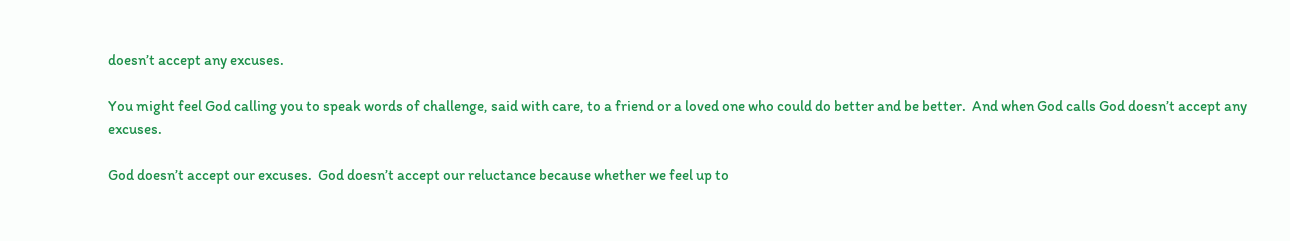doesn’t accept any excuses.

You might feel God calling you to speak words of challenge, said with care, to a friend or a loved one who could do better and be better.  And when God calls God doesn’t accept any excuses.

God doesn’t accept our excuses.  God doesn’t accept our reluctance because whether we feel up to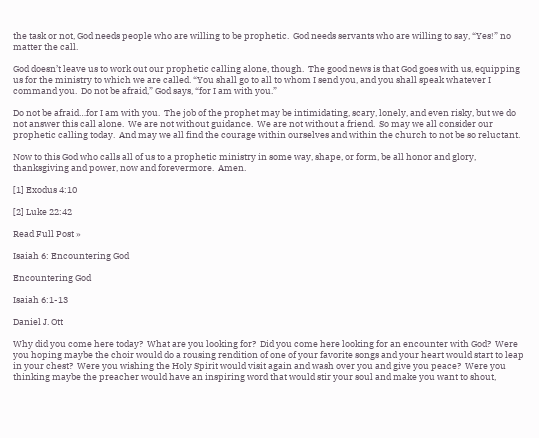the task or not, God needs people who are willing to be prophetic.  God needs servants who are willing to say, “Yes!” no matter the call.

God doesn’t leave us to work out our prophetic calling alone, though.  The good news is that God goes with us, equipping us for the ministry to which we are called. “You shall go to all to whom I send you, and you shall speak whatever I command you.  Do not be afraid,” God says, “for I am with you.”

Do not be afraid…for I am with you.  The job of the prophet may be intimidating, scary, lonely, and even risky, but we do not answer this call alone.  We are not without guidance.  We are not without a friend.  So may we all consider our prophetic calling today.  And may we all find the courage within ourselves and within the church to not be so reluctant.

Now to this God who calls all of us to a prophetic ministry in some way, shape, or form, be all honor and glory, thanksgiving and power, now and forevermore.  Amen.

[1] Exodus 4:10

[2] Luke 22:42

Read Full Post »

Isaiah 6: Encountering God

Encountering God

Isaiah 6:1-13

Daniel J. Ott

Why did you come here today?  What are you looking for?  Did you come here looking for an encounter with God?  Were you hoping maybe the choir would do a rousing rendition of one of your favorite songs and your heart would start to leap in your chest?  Were you wishing the Holy Spirit would visit again and wash over you and give you peace?  Were you thinking maybe the preacher would have an inspiring word that would stir your soul and make you want to shout,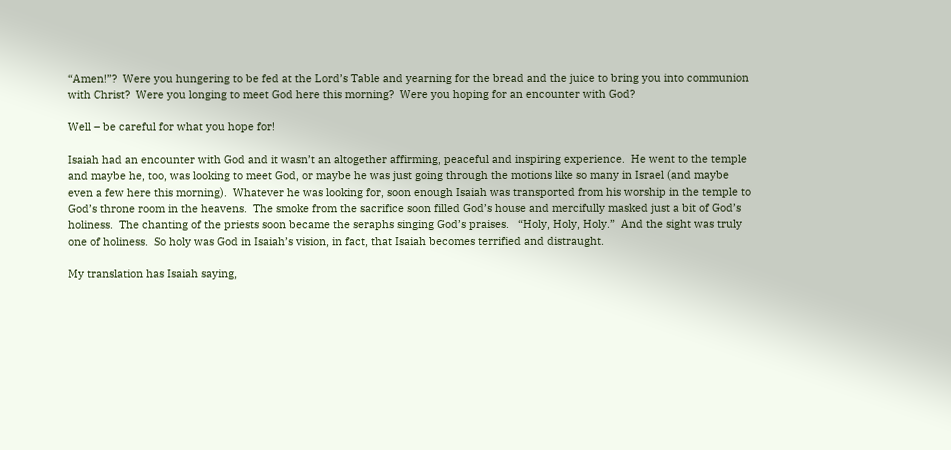“Amen!”?  Were you hungering to be fed at the Lord’s Table and yearning for the bread and the juice to bring you into communion with Christ?  Were you longing to meet God here this morning?  Were you hoping for an encounter with God?

Well – be careful for what you hope for!

Isaiah had an encounter with God and it wasn’t an altogether affirming, peaceful and inspiring experience.  He went to the temple and maybe he, too, was looking to meet God, or maybe he was just going through the motions like so many in Israel (and maybe even a few here this morning).  Whatever he was looking for, soon enough Isaiah was transported from his worship in the temple to God’s throne room in the heavens.  The smoke from the sacrifice soon filled God’s house and mercifully masked just a bit of God’s holiness.  The chanting of the priests soon became the seraphs singing God’s praises.   “Holy, Holy, Holy.”  And the sight was truly one of holiness.  So holy was God in Isaiah’s vision, in fact, that Isaiah becomes terrified and distraught.

My translation has Isaiah saying,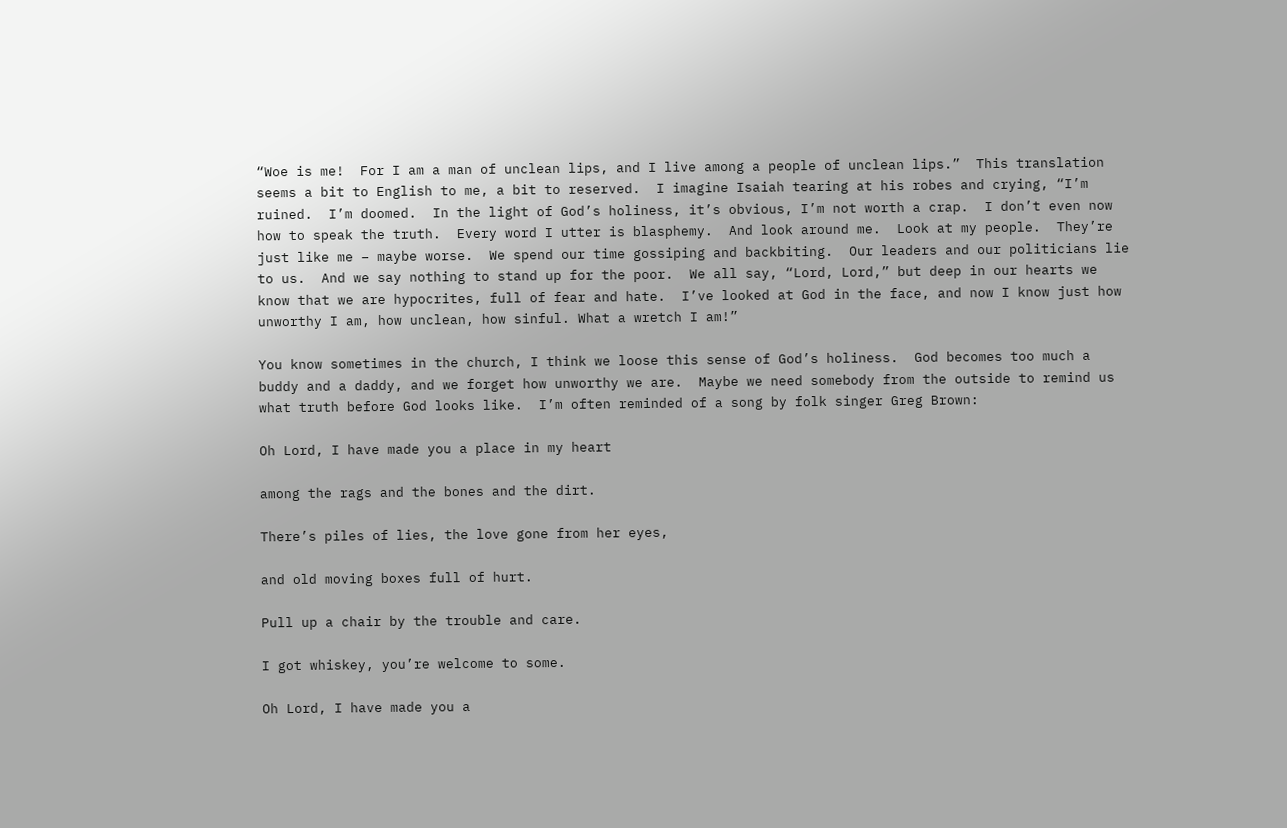“Woe is me!  For I am a man of unclean lips, and I live among a people of unclean lips.”  This translation seems a bit to English to me, a bit to reserved.  I imagine Isaiah tearing at his robes and crying, “I’m ruined.  I’m doomed.  In the light of God’s holiness, it’s obvious, I’m not worth a crap.  I don’t even now how to speak the truth.  Every word I utter is blasphemy.  And look around me.  Look at my people.  They’re just like me – maybe worse.  We spend our time gossiping and backbiting.  Our leaders and our politicians lie to us.  And we say nothing to stand up for the poor.  We all say, “Lord, Lord,” but deep in our hearts we know that we are hypocrites, full of fear and hate.  I’ve looked at God in the face, and now I know just how unworthy I am, how unclean, how sinful. What a wretch I am!”

You know sometimes in the church, I think we loose this sense of God’s holiness.  God becomes too much a buddy and a daddy, and we forget how unworthy we are.  Maybe we need somebody from the outside to remind us what truth before God looks like.  I’m often reminded of a song by folk singer Greg Brown:

Oh Lord, I have made you a place in my heart

among the rags and the bones and the dirt.

There’s piles of lies, the love gone from her eyes,

and old moving boxes full of hurt.

Pull up a chair by the trouble and care.

I got whiskey, you’re welcome to some.

Oh Lord, I have made you a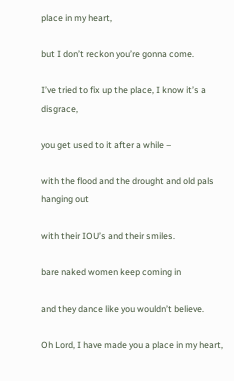place in my heart,

but I don’t reckon you’re gonna come.

I’ve tried to fix up the place, I know it’s a disgrace,

you get used to it after a while –

with the flood and the drought and old pals hanging out

with their IOU’s and their smiles.

bare naked women keep coming in

and they dance like you wouldn’t believe.

Oh Lord, I have made you a place in my heart,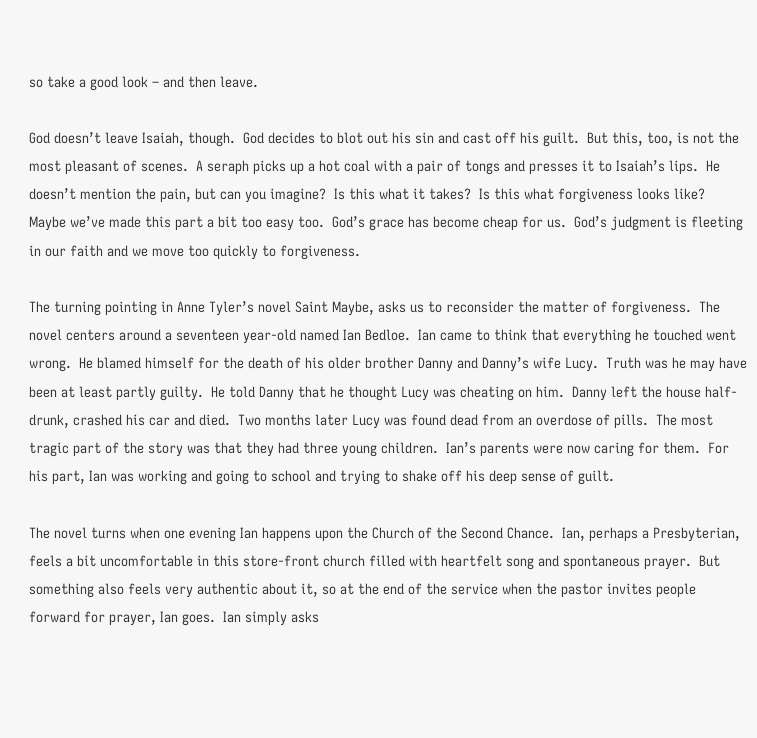so take a good look – and then leave.

God doesn’t leave Isaiah, though.  God decides to blot out his sin and cast off his guilt.  But this, too, is not the most pleasant of scenes.  A seraph picks up a hot coal with a pair of tongs and presses it to Isaiah’s lips.  He doesn’t mention the pain, but can you imagine?  Is this what it takes?  Is this what forgiveness looks like?  Maybe we’ve made this part a bit too easy too.  God’s grace has become cheap for us.  God’s judgment is fleeting in our faith and we move too quickly to forgiveness.

The turning pointing in Anne Tyler’s novel Saint Maybe, asks us to reconsider the matter of forgiveness.  The novel centers around a seventeen year-old named Ian Bedloe.  Ian came to think that everything he touched went wrong.  He blamed himself for the death of his older brother Danny and Danny’s wife Lucy.  Truth was he may have been at least partly guilty.  He told Danny that he thought Lucy was cheating on him.  Danny left the house half-drunk, crashed his car and died.  Two months later Lucy was found dead from an overdose of pills.  The most tragic part of the story was that they had three young children.  Ian’s parents were now caring for them.  For his part, Ian was working and going to school and trying to shake off his deep sense of guilt.

The novel turns when one evening Ian happens upon the Church of the Second Chance.  Ian, perhaps a Presbyterian, feels a bit uncomfortable in this store-front church filled with heartfelt song and spontaneous prayer.  But something also feels very authentic about it, so at the end of the service when the pastor invites people forward for prayer, Ian goes.  Ian simply asks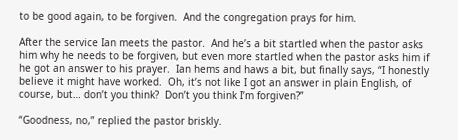to be good again, to be forgiven.  And the congregation prays for him.

After the service Ian meets the pastor.  And he’s a bit startled when the pastor asks him why he needs to be forgiven, but even more startled when the pastor asks him if he got an answer to his prayer.  Ian hems and haws a bit, but finally says, “I honestly believe it might have worked.  Oh, it’s not like I got an answer in plain English, of course, but… don’t you think?  Don’t you think I’m forgiven?”

“Goodness, no,” replied the pastor briskly.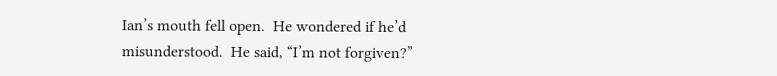Ian’s mouth fell open.  He wondered if he’d misunderstood.  He said, “I’m not forgiven?”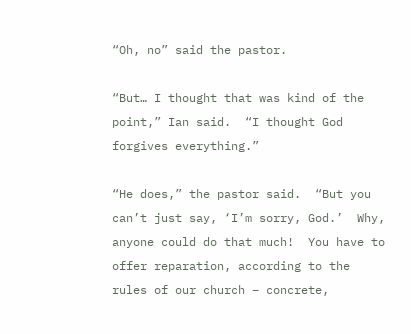“Oh, no” said the pastor.

“But… I thought that was kind of the point,” Ian said.  “I thought God forgives everything.”

“He does,” the pastor said.  “But you can’t just say, ‘I’m sorry, God.’  Why, anyone could do that much!  You have to offer reparation, according to the rules of our church – concrete,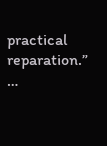practical reparation.”  …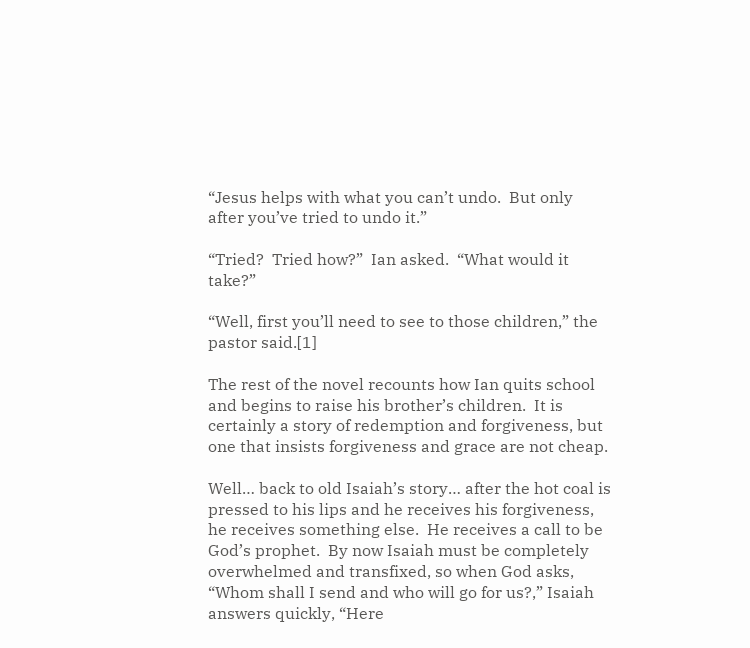“Jesus helps with what you can’t undo.  But only after you’ve tried to undo it.”

“Tried?  Tried how?”  Ian asked.  “What would it take?”

“Well, first you’ll need to see to those children,” the pastor said.[1]

The rest of the novel recounts how Ian quits school and begins to raise his brother’s children.  It is certainly a story of redemption and forgiveness, but one that insists forgiveness and grace are not cheap.

Well… back to old Isaiah’s story… after the hot coal is pressed to his lips and he receives his forgiveness, he receives something else.  He receives a call to be God’s prophet.  By now Isaiah must be completely overwhelmed and transfixed, so when God asks, “Whom shall I send and who will go for us?,” Isaiah answers quickly, “Here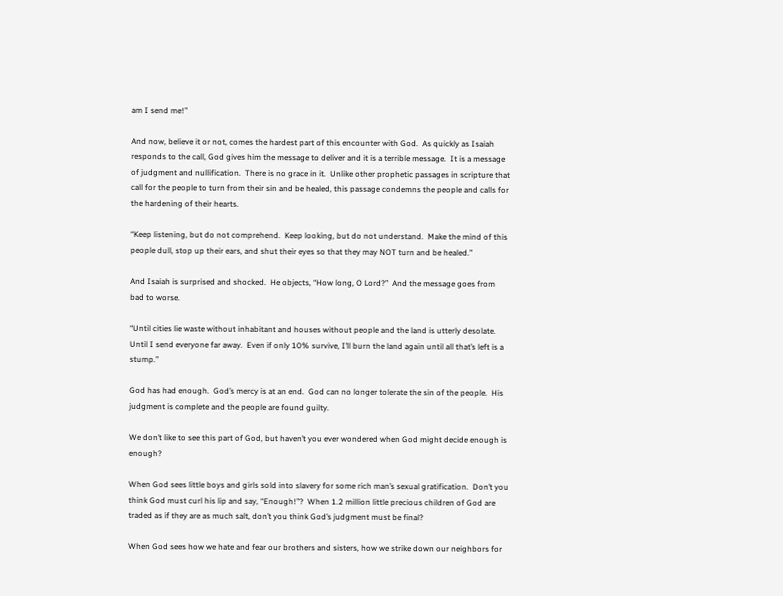am I send me!”

And now, believe it or not, comes the hardest part of this encounter with God.  As quickly as Isaiah responds to the call, God gives him the message to deliver and it is a terrible message.  It is a message of judgment and nullification.  There is no grace in it.  Unlike other prophetic passages in scripture that call for the people to turn from their sin and be healed, this passage condemns the people and calls for the hardening of their hearts.

“Keep listening, but do not comprehend.  Keep looking, but do not understand.  Make the mind of this people dull, stop up their ears, and shut their eyes so that they may NOT turn and be healed.”

And Isaiah is surprised and shocked.  He objects, “How long, O Lord?”  And the message goes from bad to worse.

“Until cities lie waste without inhabitant and houses without people and the land is utterly desolate.  Until I send everyone far away.  Even if only 10% survive, I’ll burn the land again until all that’s left is a stump.”

God has had enough.  God’s mercy is at an end.  God can no longer tolerate the sin of the people.  His judgment is complete and the people are found guilty.

We don’t like to see this part of God, but haven’t you ever wondered when God might decide enough is enough?

When God sees little boys and girls sold into slavery for some rich man’s sexual gratification.  Don’t you think God must curl his lip and say, “Enough!”?  When 1.2 million little precious children of God are traded as if they are as much salt, don’t you think God’s judgment must be final?

When God sees how we hate and fear our brothers and sisters, how we strike down our neighbors for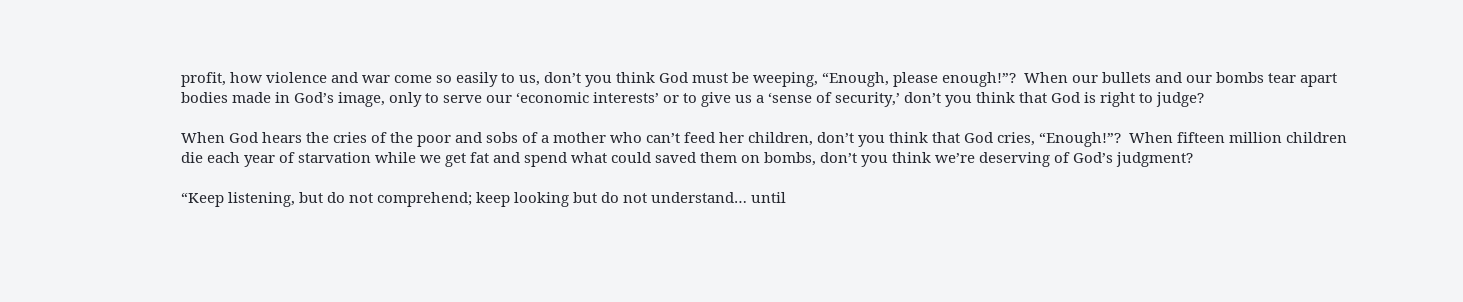profit, how violence and war come so easily to us, don’t you think God must be weeping, “Enough, please enough!”?  When our bullets and our bombs tear apart bodies made in God’s image, only to serve our ‘economic interests’ or to give us a ‘sense of security,’ don’t you think that God is right to judge?

When God hears the cries of the poor and sobs of a mother who can’t feed her children, don’t you think that God cries, “Enough!”?  When fifteen million children die each year of starvation while we get fat and spend what could saved them on bombs, don’t you think we’re deserving of God’s judgment?

“Keep listening, but do not comprehend; keep looking but do not understand… until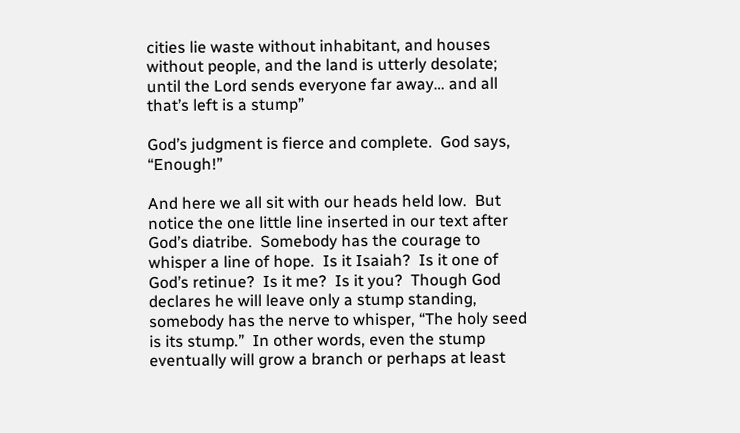cities lie waste without inhabitant, and houses without people, and the land is utterly desolate; until the Lord sends everyone far away… and all that’s left is a stump”

God’s judgment is fierce and complete.  God says, “Enough!”

And here we all sit with our heads held low.  But notice the one little line inserted in our text after God’s diatribe.  Somebody has the courage to whisper a line of hope.  Is it Isaiah?  Is it one of God’s retinue?  Is it me?  Is it you?  Though God declares he will leave only a stump standing, somebody has the nerve to whisper, “The holy seed is its stump.”  In other words, even the stump eventually will grow a branch or perhaps at least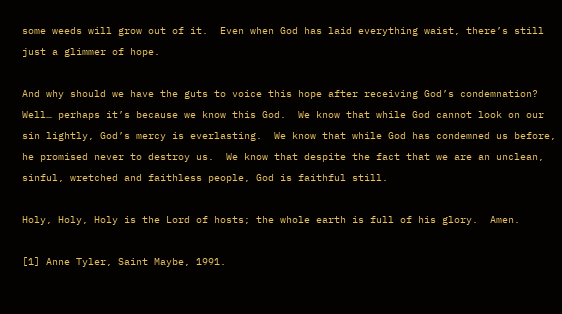some weeds will grow out of it.  Even when God has laid everything waist, there’s still just a glimmer of hope.

And why should we have the guts to voice this hope after receiving God’s condemnation?  Well… perhaps it’s because we know this God.  We know that while God cannot look on our sin lightly, God’s mercy is everlasting.  We know that while God has condemned us before, he promised never to destroy us.  We know that despite the fact that we are an unclean, sinful, wretched and faithless people, God is faithful still.

Holy, Holy, Holy is the Lord of hosts; the whole earth is full of his glory.  Amen.

[1] Anne Tyler, Saint Maybe, 1991.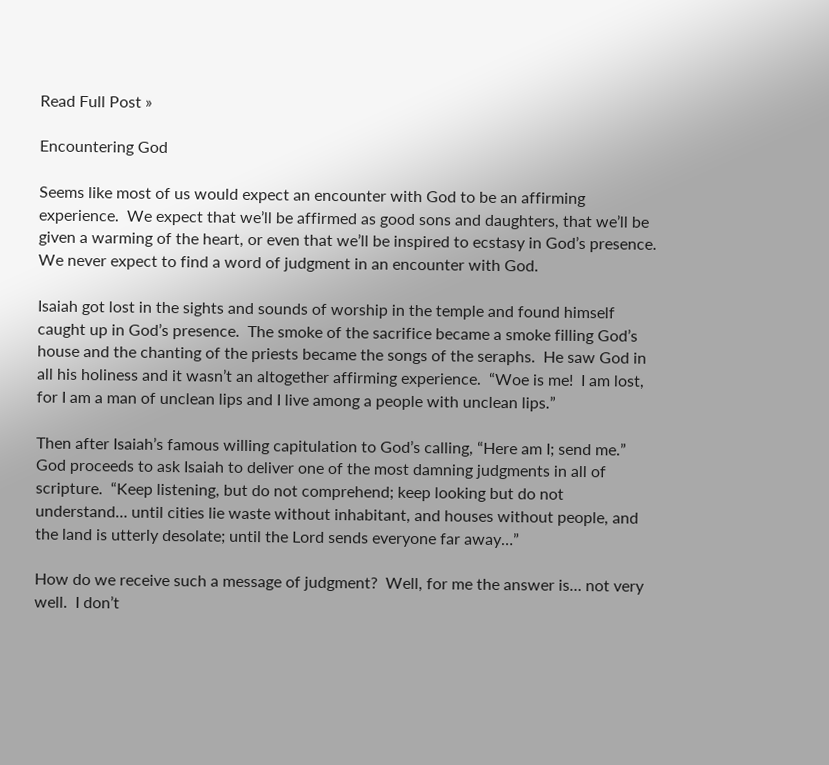Read Full Post »

Encountering God

Seems like most of us would expect an encounter with God to be an affirming experience.  We expect that we’ll be affirmed as good sons and daughters, that we’ll be given a warming of the heart, or even that we’ll be inspired to ecstasy in God’s presence.  We never expect to find a word of judgment in an encounter with God.

Isaiah got lost in the sights and sounds of worship in the temple and found himself caught up in God’s presence.  The smoke of the sacrifice became a smoke filling God’s house and the chanting of the priests became the songs of the seraphs.  He saw God in all his holiness and it wasn’t an altogether affirming experience.  “Woe is me!  I am lost, for I am a man of unclean lips and I live among a people with unclean lips.”

Then after Isaiah’s famous willing capitulation to God’s calling, “Here am I; send me.”  God proceeds to ask Isaiah to deliver one of the most damning judgments in all of scripture.  “Keep listening, but do not comprehend; keep looking but do not understand… until cities lie waste without inhabitant, and houses without people, and the land is utterly desolate; until the Lord sends everyone far away…”

How do we receive such a message of judgment?  Well, for me the answer is… not very well.  I don’t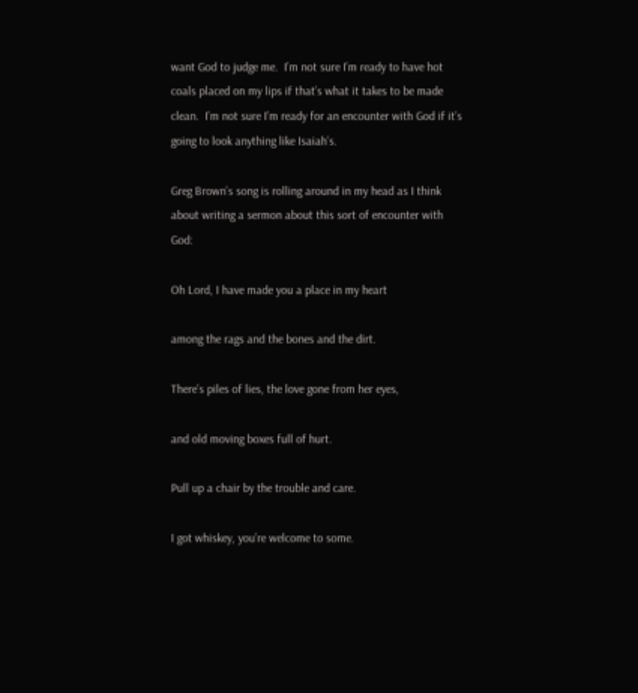want God to judge me.  I’m not sure I’m ready to have hot coals placed on my lips if that’s what it takes to be made clean.  I’m not sure I’m ready for an encounter with God if it’s going to look anything like Isaiah’s.

Greg Brown’s song is rolling around in my head as I think about writing a sermon about this sort of encounter with God:

Oh Lord, I have made you a place in my heart

among the rags and the bones and the dirt.

There’s piles of lies, the love gone from her eyes,

and old moving boxes full of hurt.

Pull up a chair by the trouble and care.

I got whiskey, you’re welcome to some.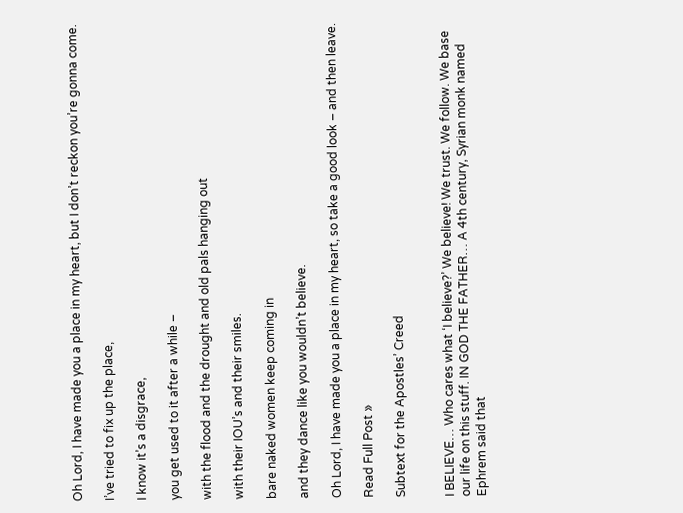Oh Lord, I have made you a place in my heart, but I don’t reckon you’re gonna come.

I’ve tried to fix up the place,

I know it’s a disgrace,

you get used to it after a while –

with the flood and the drought and old pals hanging out

with their IOU’s and their smiles.

bare naked women keep coming in

and they dance like you wouldn’t believe.

Oh Lord, I have made you a place in my heart, so take a good look – and then leave.

Read Full Post »

Subtext for the Apostles’ Creed


I BELIEVE… Who cares what ‘I believe?’ We believe! We trust. We follow. We base our life on this stuff. IN GOD THE FATHER… A 4th century, Syrian monk named Ephrem said that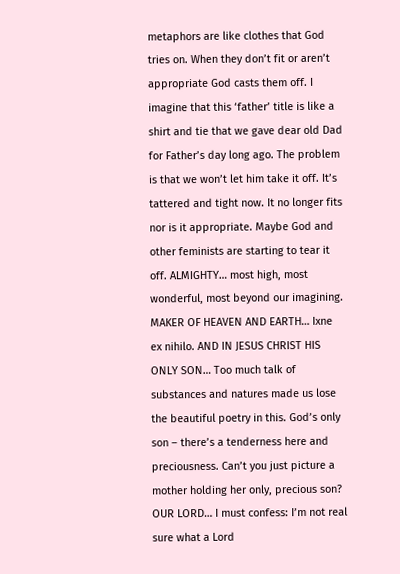metaphors are like clothes that God tries on. When they don’t fit or aren’t appropriate God casts them off. I imagine that this ‘father’ title is like a shirt and tie that we gave dear old Dad for Father’s day long ago. The problem is that we won’t let him take it off. It’s tattered and tight now. It no longer fits nor is it appropriate. Maybe God and other feminists are starting to tear it off. ALMIGHTY… most high, most wonderful, most beyond our imagining. MAKER OF HEAVEN AND EARTH… Ixne ex nihilo. AND IN JESUS CHRIST HIS ONLY SON… Too much talk of substances and natures made us lose the beautiful poetry in this. God’s only son – there’s a tenderness here and preciousness. Can’t you just picture a mother holding her only, precious son? OUR LORD… I must confess: I’m not real sure what a Lord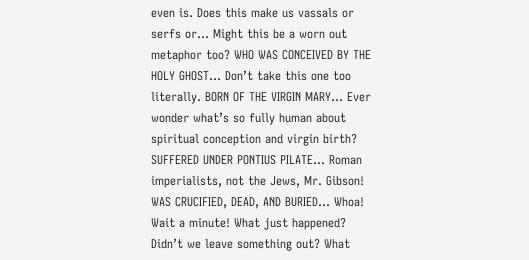even is. Does this make us vassals or serfs or… Might this be a worn out metaphor too? WHO WAS CONCEIVED BY THE HOLY GHOST… Don’t take this one too literally. BORN OF THE VIRGIN MARY… Ever wonder what’s so fully human about spiritual conception and virgin birth? SUFFERED UNDER PONTIUS PILATE… Roman imperialists, not the Jews, Mr. Gibson! WAS CRUCIFIED, DEAD, AND BURIED… Whoa! Wait a minute! What just happened? Didn’t we leave something out? What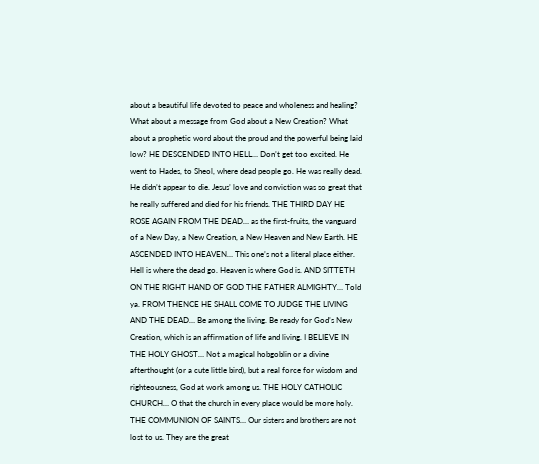about a beautiful life devoted to peace and wholeness and healing? What about a message from God about a New Creation? What about a prophetic word about the proud and the powerful being laid low? HE DESCENDED INTO HELL… Don’t get too excited. He went to Hades, to Sheol, where dead people go. He was really dead. He didn’t appear to die. Jesus’ love and conviction was so great that he really suffered and died for his friends. THE THIRD DAY HE ROSE AGAIN FROM THE DEAD… as the first-fruits, the vanguard of a New Day, a New Creation, a New Heaven and New Earth. HE ASCENDED INTO HEAVEN… This one’s not a literal place either. Hell is where the dead go. Heaven is where God is. AND SITTETH ON THE RIGHT HAND OF GOD THE FATHER ALMIGHTY… Told ya. FROM THENCE HE SHALL COME TO JUDGE THE LIVING AND THE DEAD… Be among the living. Be ready for God’s New Creation, which is an affirmation of life and living. I BELIEVE IN THE HOLY GHOST… Not a magical hobgoblin or a divine afterthought (or a cute little bird), but a real force for wisdom and righteousness, God at work among us. THE HOLY CATHOLIC CHURCH… O that the church in every place would be more holy. THE COMMUNION OF SAINTS… Our sisters and brothers are not lost to us. They are the great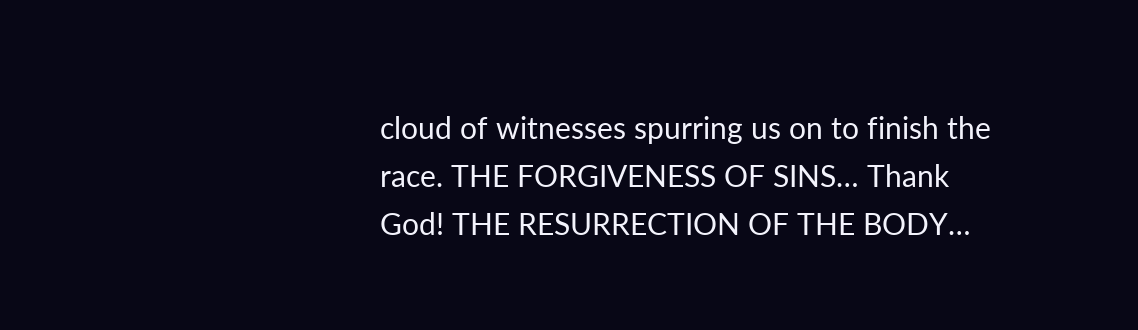cloud of witnesses spurring us on to finish the race. THE FORGIVENESS OF SINS… Thank God! THE RESURRECTION OF THE BODY…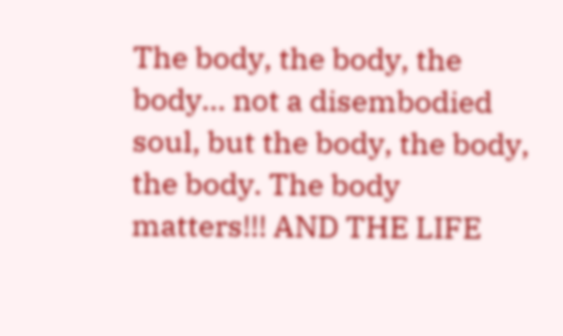The body, the body, the body… not a disembodied soul, but the body, the body, the body. The body matters!!! AND THE LIFE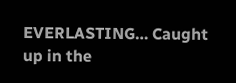EVERLASTING… Caught up in the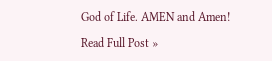God of Life. AMEN and Amen!

Read Full Post »